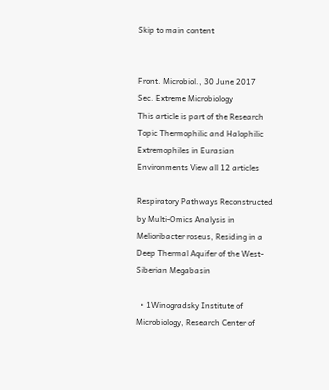Skip to main content


Front. Microbiol., 30 June 2017
Sec. Extreme Microbiology
This article is part of the Research Topic Thermophilic and Halophilic Extremophiles in Eurasian Environments View all 12 articles

Respiratory Pathways Reconstructed by Multi-Omics Analysis in Melioribacter roseus, Residing in a Deep Thermal Aquifer of the West-Siberian Megabasin

  • 1Winogradsky Institute of Microbiology, Research Center of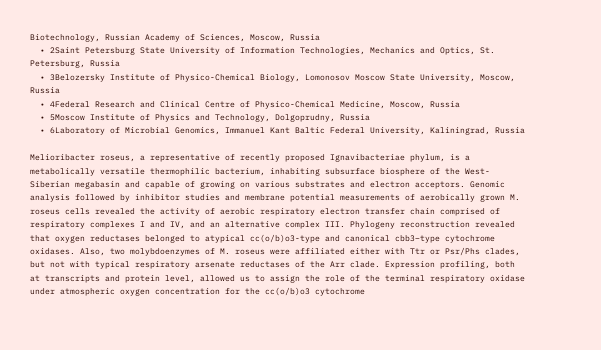Biotechnology, Russian Academy of Sciences, Moscow, Russia
  • 2Saint Petersburg State University of Information Technologies, Mechanics and Optics, St. Petersburg, Russia
  • 3Belozersky Institute of Physico-Chemical Biology, Lomonosov Moscow State University, Moscow, Russia
  • 4Federal Research and Clinical Centre of Physico-Chemical Medicine, Moscow, Russia
  • 5Moscow Institute of Physics and Technology, Dolgoprudny, Russia
  • 6Laboratory of Microbial Genomics, Immanuel Kant Baltic Federal University, Kaliningrad, Russia

Melioribacter roseus, a representative of recently proposed Ignavibacteriae phylum, is a metabolically versatile thermophilic bacterium, inhabiting subsurface biosphere of the West-Siberian megabasin and capable of growing on various substrates and electron acceptors. Genomic analysis followed by inhibitor studies and membrane potential measurements of aerobically grown M. roseus cells revealed the activity of aerobic respiratory electron transfer chain comprised of respiratory complexes I and IV, and an alternative complex III. Phylogeny reconstruction revealed that oxygen reductases belonged to atypical cc(o/b)o3-type and canonical cbb3–type cytochrome oxidases. Also, two molybdoenzymes of M. roseus were affiliated either with Ttr or Psr/Phs clades, but not with typical respiratory arsenate reductases of the Arr clade. Expression profiling, both at transcripts and protein level, allowed us to assign the role of the terminal respiratory oxidase under atmospheric oxygen concentration for the cc(o/b)o3 cytochrome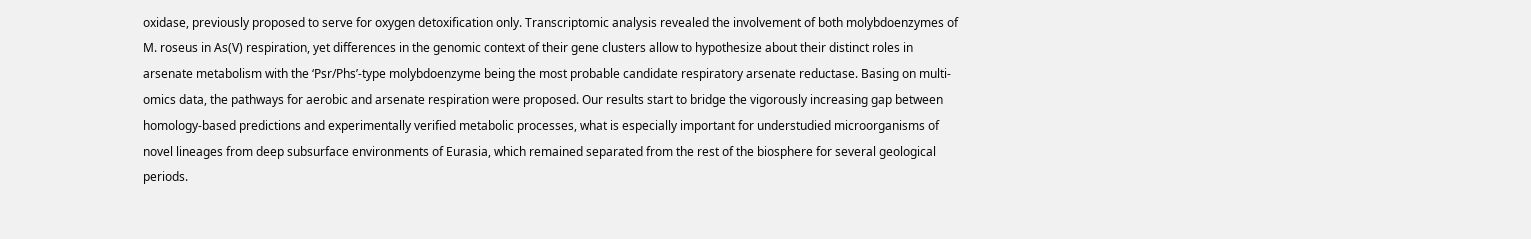oxidase, previously proposed to serve for oxygen detoxification only. Transcriptomic analysis revealed the involvement of both molybdoenzymes of M. roseus in As(V) respiration, yet differences in the genomic context of their gene clusters allow to hypothesize about their distinct roles in arsenate metabolism with the ‘Psr/Phs’-type molybdoenzyme being the most probable candidate respiratory arsenate reductase. Basing on multi-omics data, the pathways for aerobic and arsenate respiration were proposed. Our results start to bridge the vigorously increasing gap between homology-based predictions and experimentally verified metabolic processes, what is especially important for understudied microorganisms of novel lineages from deep subsurface environments of Eurasia, which remained separated from the rest of the biosphere for several geological periods.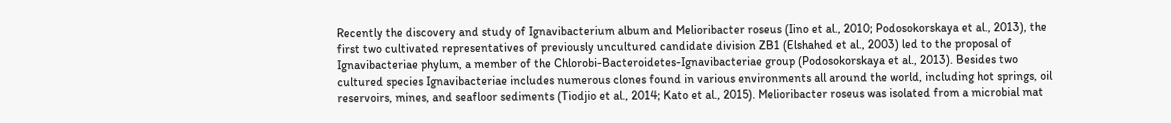Recently the discovery and study of Ignavibacterium album and Melioribacter roseus (Iino et al., 2010; Podosokorskaya et al., 2013), the first two cultivated representatives of previously uncultured candidate division ZB1 (Elshahed et al., 2003) led to the proposal of Ignavibacteriae phylum, a member of the Chlorobi-Bacteroidetes-Ignavibacteriae group (Podosokorskaya et al., 2013). Besides two cultured species Ignavibacteriae includes numerous clones found in various environments all around the world, including hot springs, oil reservoirs, mines, and seafloor sediments (Tiodjio et al., 2014; Kato et al., 2015). Melioribacter roseus was isolated from a microbial mat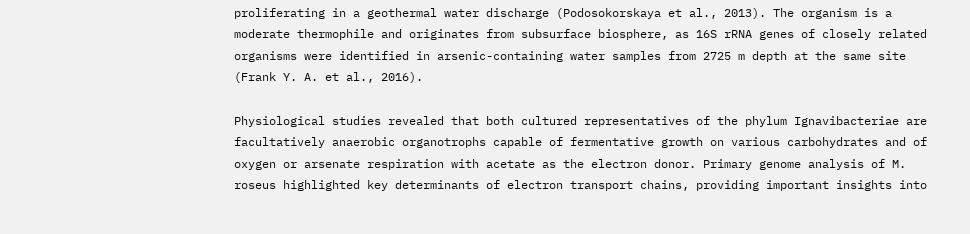proliferating in a geothermal water discharge (Podosokorskaya et al., 2013). The organism is a moderate thermophile and originates from subsurface biosphere, as 16S rRNA genes of closely related organisms were identified in arsenic-containing water samples from 2725 m depth at the same site (Frank Y. A. et al., 2016).

Physiological studies revealed that both cultured representatives of the phylum Ignavibacteriae are facultatively anaerobic organotrophs capable of fermentative growth on various carbohydrates and of oxygen or arsenate respiration with acetate as the electron donor. Primary genome analysis of M. roseus highlighted key determinants of electron transport chains, providing important insights into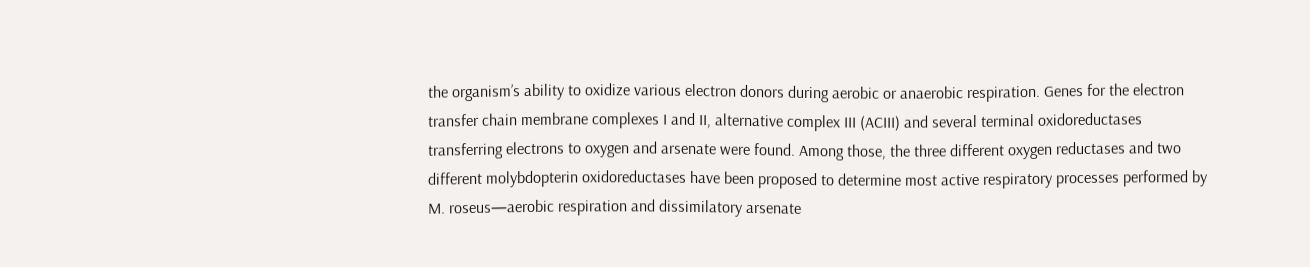the organism’s ability to oxidize various electron donors during aerobic or anaerobic respiration. Genes for the electron transfer chain membrane complexes I and II, alternative complex III (ACIII) and several terminal oxidoreductases transferring electrons to oxygen and arsenate were found. Among those, the three different oxygen reductases and two different molybdopterin oxidoreductases have been proposed to determine most active respiratory processes performed by M. roseus—aerobic respiration and dissimilatory arsenate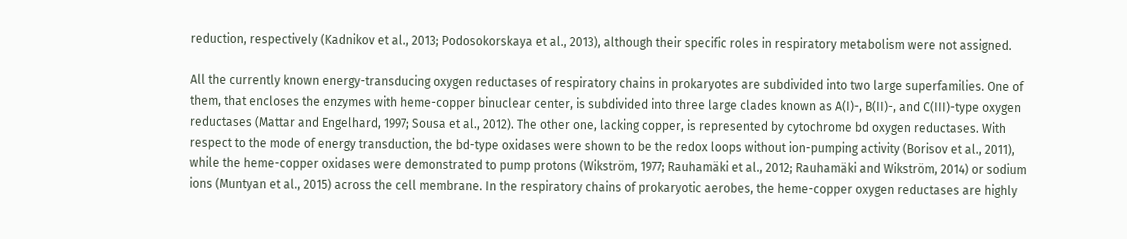reduction, respectively (Kadnikov et al., 2013; Podosokorskaya et al., 2013), although their specific roles in respiratory metabolism were not assigned.

All the currently known energy-transducing oxygen reductases of respiratory chains in prokaryotes are subdivided into two large superfamilies. One of them, that encloses the enzymes with heme-copper binuclear center, is subdivided into three large clades known as A(I)-, B(II)-, and C(III)-type oxygen reductases (Mattar and Engelhard, 1997; Sousa et al., 2012). The other one, lacking copper, is represented by cytochrome bd oxygen reductases. With respect to the mode of energy transduction, the bd-type oxidases were shown to be the redox loops without ion-pumping activity (Borisov et al., 2011), while the heme-copper oxidases were demonstrated to pump protons (Wikström, 1977; Rauhamäki et al., 2012; Rauhamäki and Wikström, 2014) or sodium ions (Muntyan et al., 2015) across the cell membrane. In the respiratory chains of prokaryotic aerobes, the heme-copper oxygen reductases are highly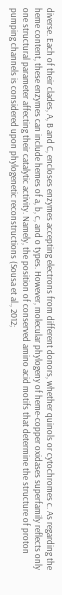diverse. Each of their clades, A, B and C, encloses enzymes accepting electrons from different donors, whether quinols or cytochromes c. As regarding the heme content, these enzymes can include hemes of a, b, c, and o types. However, molecular phylogeny of heme-copper oxidases superfamily reflects only one structural parameter affecting their catalytic activity. Namely, the position of conserved amino acid motifs that determine the structure of proton pumping channels is considered upon phylogenetic reconstructions (Sousa et al., 2012;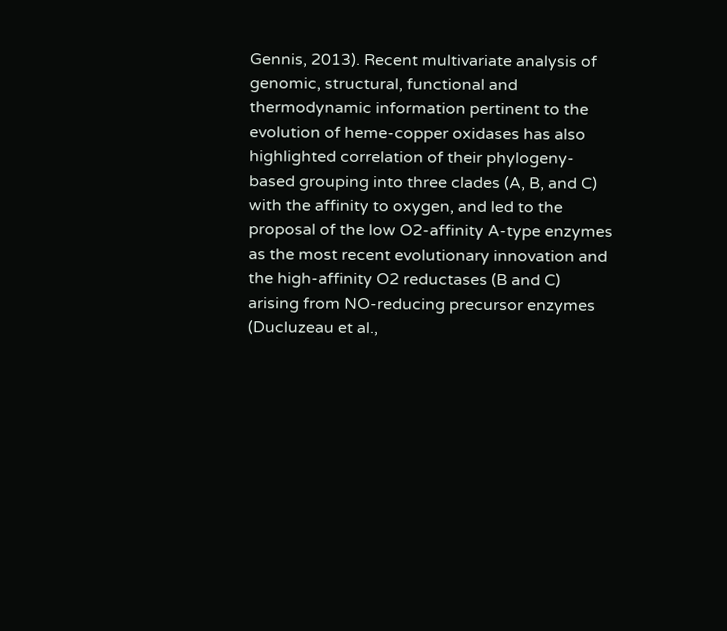Gennis, 2013). Recent multivariate analysis of genomic, structural, functional and thermodynamic information pertinent to the evolution of heme-copper oxidases has also highlighted correlation of their phylogeny-based grouping into three clades (A, B, and C) with the affinity to oxygen, and led to the proposal of the low O2-affinity A-type enzymes as the most recent evolutionary innovation and the high-affinity O2 reductases (B and C) arising from NO-reducing precursor enzymes (Ducluzeau et al.,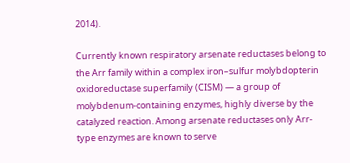2014).

Currently known respiratory arsenate reductases belong to the Arr family within a complex iron–sulfur molybdopterin oxidoreductase superfamily (CISM) — a group of molybdenum-containing enzymes, highly diverse by the catalyzed reaction. Among arsenate reductases only Arr-type enzymes are known to serve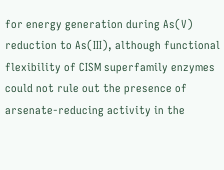for energy generation during As(V) reduction to As(III), although functional flexibility of CISM superfamily enzymes could not rule out the presence of arsenate-reducing activity in the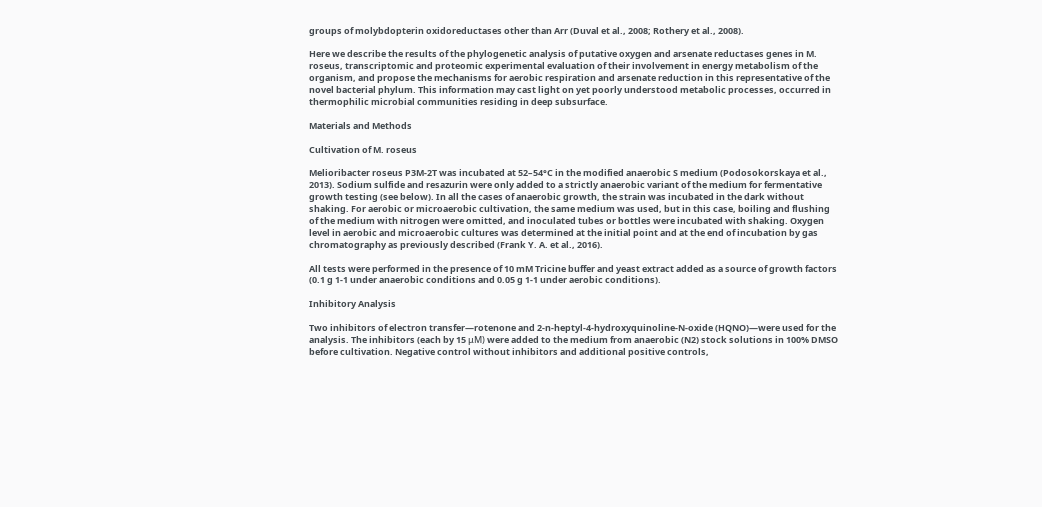groups of molybdopterin oxidoreductases other than Arr (Duval et al., 2008; Rothery et al., 2008).

Here we describe the results of the phylogenetic analysis of putative oxygen and arsenate reductases genes in M. roseus, transcriptomic and proteomic experimental evaluation of their involvement in energy metabolism of the organism, and propose the mechanisms for aerobic respiration and arsenate reduction in this representative of the novel bacterial phylum. This information may cast light on yet poorly understood metabolic processes, occurred in thermophilic microbial communities residing in deep subsurface.

Materials and Methods

Cultivation of M. roseus

Melioribacter roseus P3M-2T was incubated at 52–54°C in the modified anaerobic S medium (Podosokorskaya et al., 2013). Sodium sulfide and resazurin were only added to a strictly anaerobic variant of the medium for fermentative growth testing (see below). In all the cases of anaerobic growth, the strain was incubated in the dark without shaking. For aerobic or microaerobic cultivation, the same medium was used, but in this case, boiling and flushing of the medium with nitrogen were omitted, and inoculated tubes or bottles were incubated with shaking. Oxygen level in aerobic and microaerobic cultures was determined at the initial point and at the end of incubation by gas chromatography as previously described (Frank Y. A. et al., 2016).

All tests were performed in the presence of 10 mM Tricine buffer and yeast extract added as a source of growth factors (0.1 g 1-1 under anaerobic conditions and 0.05 g 1-1 under aerobic conditions).

Inhibitory Analysis

Two inhibitors of electron transfer—rotenone and 2-n-heptyl-4-hydroxyquinoline-N-oxide (HQNO)—were used for the analysis. The inhibitors (each by 15 μM) were added to the medium from anaerobic (N2) stock solutions in 100% DMSO before cultivation. Negative control without inhibitors and additional positive controls,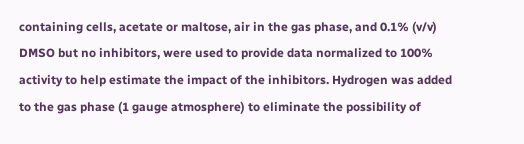containing cells, acetate or maltose, air in the gas phase, and 0.1% (v/v) DMSO but no inhibitors, were used to provide data normalized to 100% activity to help estimate the impact of the inhibitors. Hydrogen was added to the gas phase (1 gauge atmosphere) to eliminate the possibility of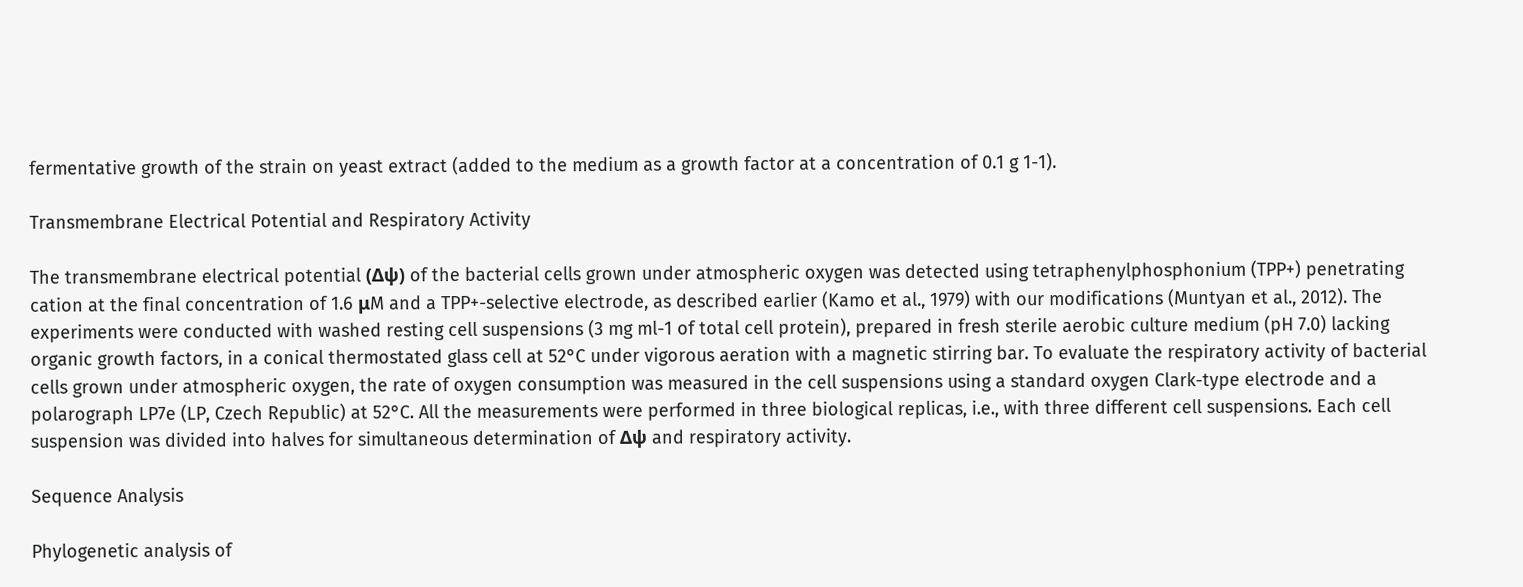fermentative growth of the strain on yeast extract (added to the medium as a growth factor at a concentration of 0.1 g 1-1).

Transmembrane Electrical Potential and Respiratory Activity

The transmembrane electrical potential (Δψ) of the bacterial cells grown under atmospheric oxygen was detected using tetraphenylphosphonium (TPP+) penetrating cation at the final concentration of 1.6 μM and a TPP+-selective electrode, as described earlier (Kamo et al., 1979) with our modifications (Muntyan et al., 2012). The experiments were conducted with washed resting cell suspensions (3 mg ml-1 of total cell protein), prepared in fresh sterile aerobic culture medium (pH 7.0) lacking organic growth factors, in a conical thermostated glass cell at 52°C under vigorous aeration with a magnetic stirring bar. To evaluate the respiratory activity of bacterial cells grown under atmospheric oxygen, the rate of oxygen consumption was measured in the cell suspensions using a standard oxygen Clark-type electrode and a polarograph LP7e (LP, Czech Republic) at 52°C. All the measurements were performed in three biological replicas, i.e., with three different cell suspensions. Each cell suspension was divided into halves for simultaneous determination of Δψ and respiratory activity.

Sequence Analysis

Phylogenetic analysis of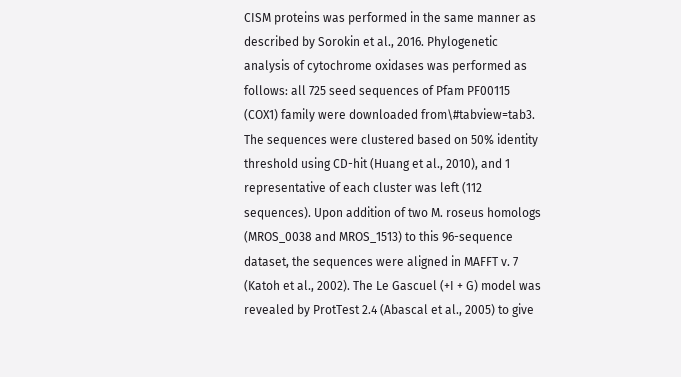CISM proteins was performed in the same manner as described by Sorokin et al., 2016. Phylogenetic analysis of cytochrome oxidases was performed as follows: all 725 seed sequences of Pfam PF00115 (COX1) family were downloaded from\#tabview=tab3. The sequences were clustered based on 50% identity threshold using CD-hit (Huang et al., 2010), and 1 representative of each cluster was left (112 sequences). Upon addition of two M. roseus homologs (MROS_0038 and MROS_1513) to this 96-sequence dataset, the sequences were aligned in MAFFT v. 7 (Katoh et al., 2002). The Le Gascuel (+I + G) model was revealed by ProtTest 2.4 (Abascal et al., 2005) to give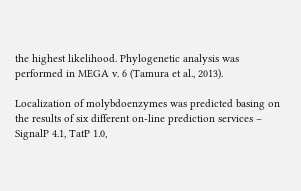the highest likelihood. Phylogenetic analysis was performed in MEGA v. 6 (Tamura et al., 2013).

Localization of molybdoenzymes was predicted basing on the results of six different on-line prediction services – SignalP 4.1, TatP 1.0,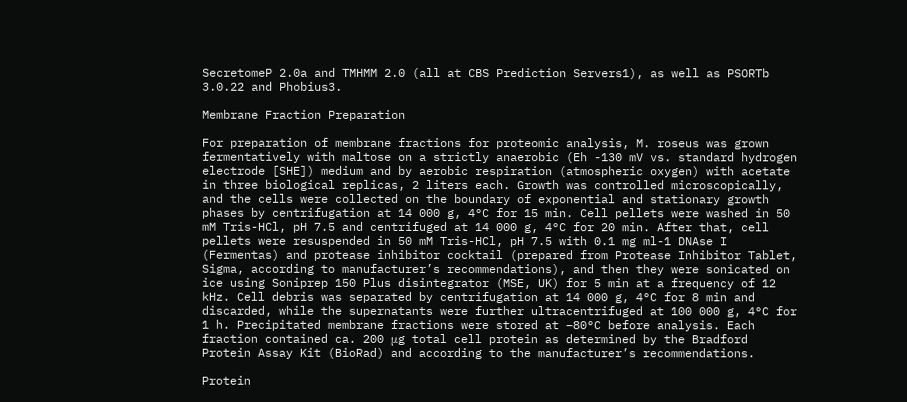SecretomeP 2.0a and TMHMM 2.0 (all at CBS Prediction Servers1), as well as PSORTb 3.0.22 and Phobius3.

Membrane Fraction Preparation

For preparation of membrane fractions for proteomic analysis, M. roseus was grown fermentatively with maltose on a strictly anaerobic (Eh -130 mV vs. standard hydrogen electrode [SHE]) medium and by aerobic respiration (atmospheric oxygen) with acetate in three biological replicas, 2 liters each. Growth was controlled microscopically, and the cells were collected on the boundary of exponential and stationary growth phases by centrifugation at 14 000 g, 4°C for 15 min. Cell pellets were washed in 50 mM Tris-HCl, pH 7.5 and centrifuged at 14 000 g, 4°C for 20 min. After that, cell pellets were resuspended in 50 mM Tris-HCl, pH 7.5 with 0.1 mg ml-1 DNAse I (Fermentas) and protease inhibitor cocktail (prepared from Protease Inhibitor Tablet, Sigma, according to manufacturer’s recommendations), and then they were sonicated on ice using Soniprep 150 Plus disintegrator (MSE, UK) for 5 min at a frequency of 12 kHz. Cell debris was separated by centrifugation at 14 000 g, 4°C for 8 min and discarded, while the supernatants were further ultracentrifuged at 100 000 g, 4°C for 1 h. Precipitated membrane fractions were stored at –80°C before analysis. Each fraction contained ca. 200 μg total cell protein as determined by the Bradford Protein Assay Kit (BioRad) and according to the manufacturer’s recommendations.

Protein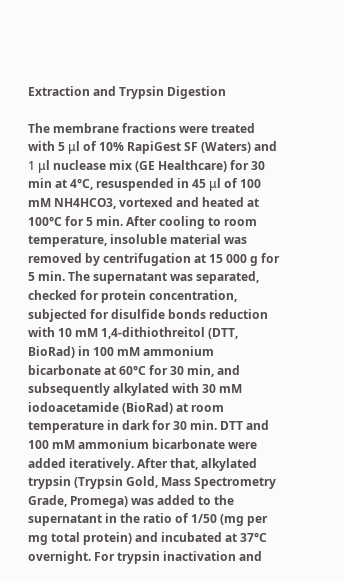Extraction and Trypsin Digestion

The membrane fractions were treated with 5 μl of 10% RapiGest SF (Waters) and 1 μl nuclease mix (GE Healthcare) for 30 min at 4°C, resuspended in 45 μl of 100 mM NH4HCO3, vortexed and heated at 100°C for 5 min. After cooling to room temperature, insoluble material was removed by centrifugation at 15 000 g for 5 min. The supernatant was separated, checked for protein concentration, subjected for disulfide bonds reduction with 10 mM 1,4-dithiothreitol (DTT, BioRad) in 100 mM ammonium bicarbonate at 60°C for 30 min, and subsequently alkylated with 30 mM iodoacetamide (BioRad) at room temperature in dark for 30 min. DTT and 100 mM ammonium bicarbonate were added iteratively. After that, alkylated trypsin (Trypsin Gold, Mass Spectrometry Grade, Promega) was added to the supernatant in the ratio of 1/50 (mg per mg total protein) and incubated at 37°C overnight. For trypsin inactivation and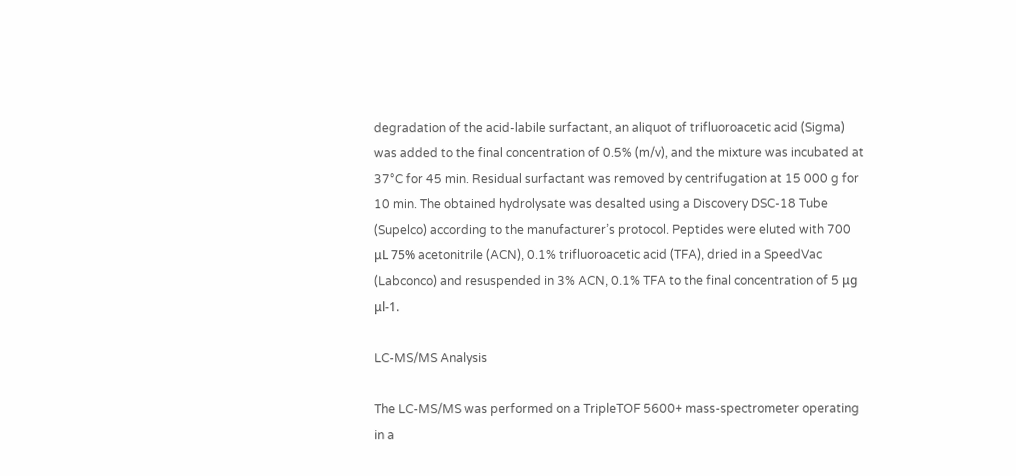degradation of the acid-labile surfactant, an aliquot of trifluoroacetic acid (Sigma) was added to the final concentration of 0.5% (m/v), and the mixture was incubated at 37°C for 45 min. Residual surfactant was removed by centrifugation at 15 000 g for 10 min. The obtained hydrolysate was desalted using a Discovery DSC-18 Tube (Supelco) according to the manufacturer’s protocol. Peptides were eluted with 700 μL 75% acetonitrile (ACN), 0.1% trifluoroacetic acid (TFA), dried in a SpeedVac (Labconco) and resuspended in 3% ACN, 0.1% TFA to the final concentration of 5 μg μl-1.

LC-MS/MS Analysis

The LC-MS/MS was performed on a TripleTOF 5600+ mass-spectrometer operating in a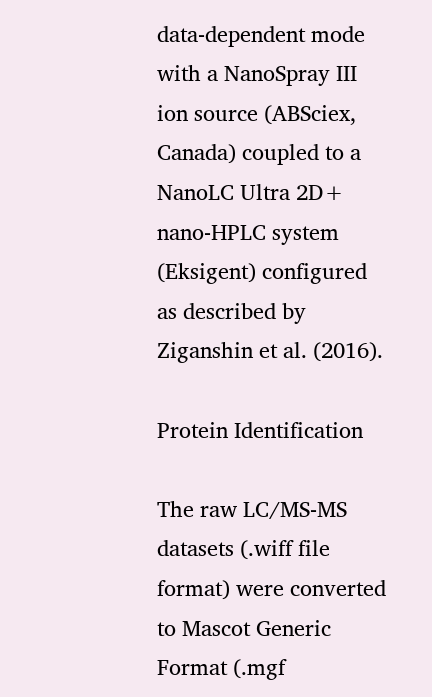data-dependent mode with a NanoSpray III ion source (ABSciex, Canada) coupled to a NanoLC Ultra 2D+ nano-HPLC system (Eksigent) configured as described by Ziganshin et al. (2016).

Protein Identification

The raw LC/MS-MS datasets (.wiff file format) were converted to Mascot Generic Format (.mgf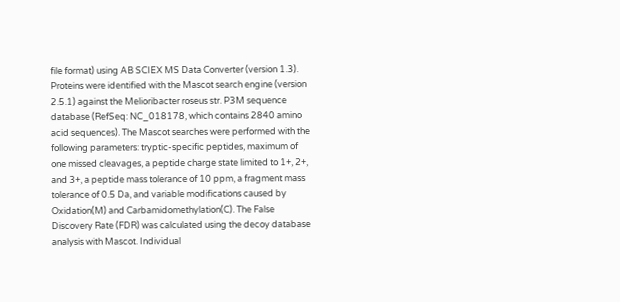file format) using AB SCIEX MS Data Converter (version 1.3). Proteins were identified with the Mascot search engine (version 2.5.1) against the Melioribacter roseus str. P3M sequence database (RefSeq: NC_018178, which contains 2840 amino acid sequences). The Mascot searches were performed with the following parameters: tryptic-specific peptides, maximum of one missed cleavages, a peptide charge state limited to 1+, 2+, and 3+, a peptide mass tolerance of 10 ppm, a fragment mass tolerance of 0.5 Da, and variable modifications caused by Oxidation(M) and Carbamidomethylation(C). The False Discovery Rate (FDR) was calculated using the decoy database analysis with Mascot. Individual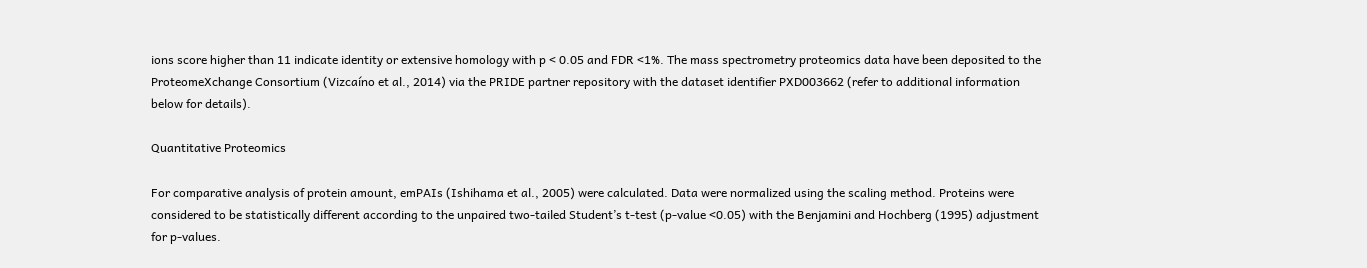ions score higher than 11 indicate identity or extensive homology with p < 0.05 and FDR <1%. The mass spectrometry proteomics data have been deposited to the ProteomeXchange Consortium (Vizcaíno et al., 2014) via the PRIDE partner repository with the dataset identifier PXD003662 (refer to additional information below for details).

Quantitative Proteomics

For comparative analysis of protein amount, emPAIs (Ishihama et al., 2005) were calculated. Data were normalized using the scaling method. Proteins were considered to be statistically different according to the unpaired two-tailed Student’s t-test (p-value <0.05) with the Benjamini and Hochberg (1995) adjustment for p-values.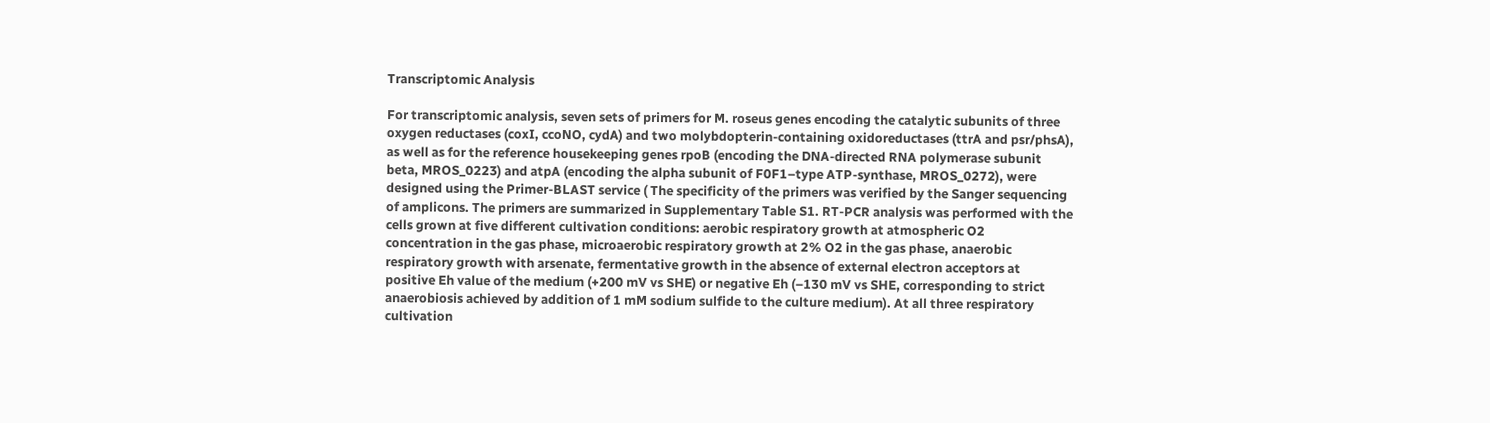Transcriptomic Analysis

For transcriptomic analysis, seven sets of primers for M. roseus genes encoding the catalytic subunits of three oxygen reductases (coxI, ccoNO, cydA) and two molybdopterin-containing oxidoreductases (ttrA and psr/phsA), as well as for the reference housekeeping genes rpoB (encoding the DNA-directed RNA polymerase subunit beta, MROS_0223) and atpA (encoding the alpha subunit of F0F1–type ATP-synthase, MROS_0272), were designed using the Primer-BLAST service ( The specificity of the primers was verified by the Sanger sequencing of amplicons. The primers are summarized in Supplementary Table S1. RT-PCR analysis was performed with the cells grown at five different cultivation conditions: aerobic respiratory growth at atmospheric O2 concentration in the gas phase, microaerobic respiratory growth at 2% O2 in the gas phase, anaerobic respiratory growth with arsenate, fermentative growth in the absence of external electron acceptors at positive Eh value of the medium (+200 mV vs SHE) or negative Eh (–130 mV vs SHE, corresponding to strict anaerobiosis achieved by addition of 1 mM sodium sulfide to the culture medium). At all three respiratory cultivation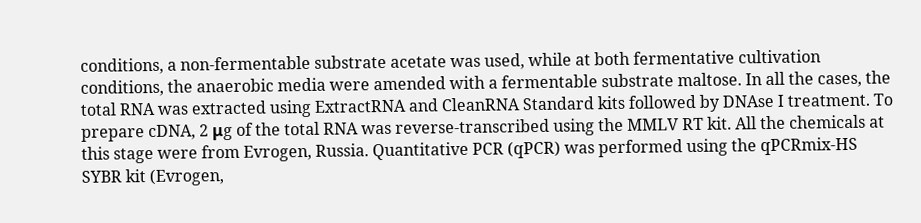conditions, a non-fermentable substrate acetate was used, while at both fermentative cultivation conditions, the anaerobic media were amended with a fermentable substrate maltose. In all the cases, the total RNA was extracted using ExtractRNA and CleanRNA Standard kits followed by DNAse I treatment. To prepare cDNA, 2 μg of the total RNA was reverse-transcribed using the MMLV RT kit. All the chemicals at this stage were from Evrogen, Russia. Quantitative PCR (qPCR) was performed using the qPCRmix-HS SYBR kit (Evrogen,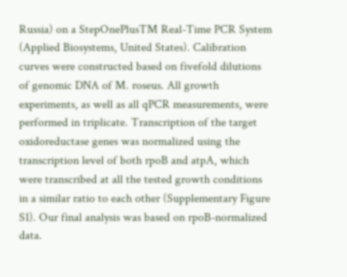Russia) on a StepOnePlusTM Real-Time PCR System (Applied Biosystems, United States). Calibration curves were constructed based on fivefold dilutions of genomic DNA of M. roseus. All growth experiments, as well as all qPCR measurements, were performed in triplicate. Transcription of the target oxidoreductase genes was normalized using the transcription level of both rpoB and atpA, which were transcribed at all the tested growth conditions in a similar ratio to each other (Supplementary Figure S1). Our final analysis was based on rpoB-normalized data.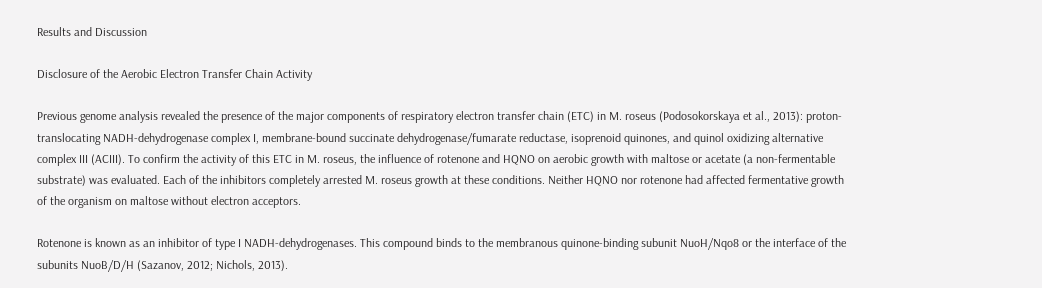Results and Discussion

Disclosure of the Aerobic Electron Transfer Chain Activity

Previous genome analysis revealed the presence of the major components of respiratory electron transfer chain (ETC) in M. roseus (Podosokorskaya et al., 2013): proton-translocating NADH-dehydrogenase complex I, membrane-bound succinate dehydrogenase/fumarate reductase, isoprenoid quinones, and quinol oxidizing alternative complex III (ACIII). To confirm the activity of this ETC in M. roseus, the influence of rotenone and HQNO on aerobic growth with maltose or acetate (a non-fermentable substrate) was evaluated. Each of the inhibitors completely arrested M. roseus growth at these conditions. Neither HQNO nor rotenone had affected fermentative growth of the organism on maltose without electron acceptors.

Rotenone is known as an inhibitor of type I NADH-dehydrogenases. This compound binds to the membranous quinone-binding subunit NuoH/Nqo8 or the interface of the subunits NuoB/D/H (Sazanov, 2012; Nichols, 2013).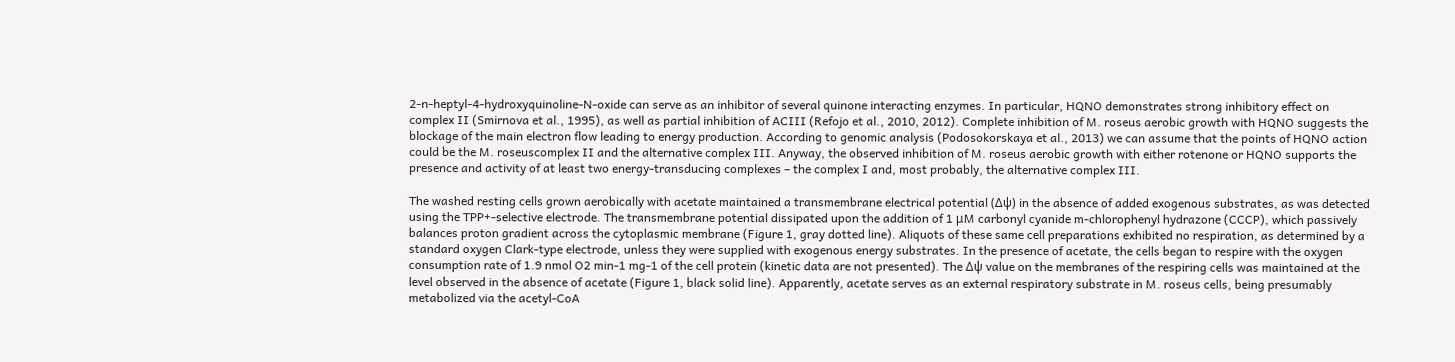2-n-heptyl-4-hydroxyquinoline-N-oxide can serve as an inhibitor of several quinone interacting enzymes. In particular, HQNO demonstrates strong inhibitory effect on complex II (Smirnova et al., 1995), as well as partial inhibition of ACIII (Refojo et al., 2010, 2012). Complete inhibition of M. roseus aerobic growth with HQNO suggests the blockage of the main electron flow leading to energy production. According to genomic analysis (Podosokorskaya et al., 2013) we can assume that the points of HQNO action could be the M. roseuscomplex II and the alternative complex III. Anyway, the observed inhibition of M. roseus aerobic growth with either rotenone or HQNO supports the presence and activity of at least two energy-transducing complexes – the complex I and, most probably, the alternative complex III.

The washed resting cells grown aerobically with acetate maintained a transmembrane electrical potential (Δψ) in the absence of added exogenous substrates, as was detected using the TPP+-selective electrode. The transmembrane potential dissipated upon the addition of 1 μM carbonyl cyanide m-chlorophenyl hydrazone (CCCP), which passively balances proton gradient across the cytoplasmic membrane (Figure 1, gray dotted line). Aliquots of these same cell preparations exhibited no respiration, as determined by a standard oxygen Clark-type electrode, unless they were supplied with exogenous energy substrates. In the presence of acetate, the cells began to respire with the oxygen consumption rate of 1.9 nmol O2 min-1 mg-1 of the cell protein (kinetic data are not presented). The Δψ value on the membranes of the respiring cells was maintained at the level observed in the absence of acetate (Figure 1, black solid line). Apparently, acetate serves as an external respiratory substrate in M. roseus cells, being presumably metabolized via the acetyl-CoA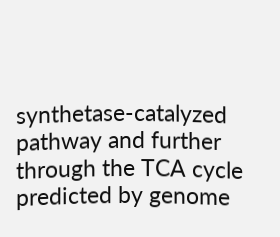synthetase-catalyzed pathway and further through the TCA cycle predicted by genome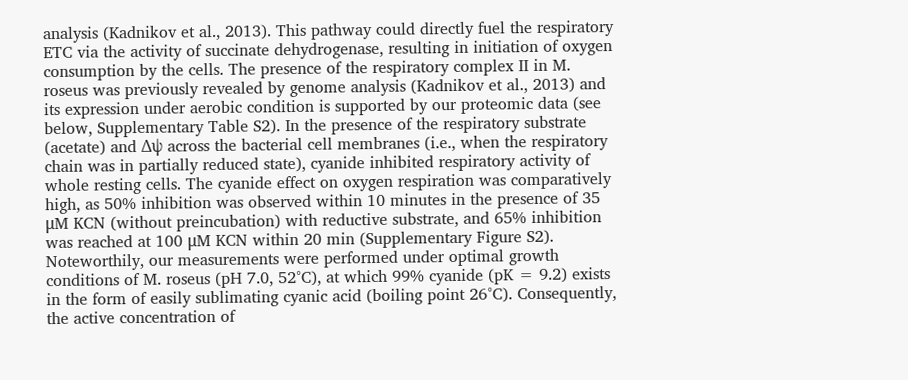analysis (Kadnikov et al., 2013). This pathway could directly fuel the respiratory ETC via the activity of succinate dehydrogenase, resulting in initiation of oxygen consumption by the cells. The presence of the respiratory complex II in M. roseus was previously revealed by genome analysis (Kadnikov et al., 2013) and its expression under aerobic condition is supported by our proteomic data (see below, Supplementary Table S2). In the presence of the respiratory substrate (acetate) and Δψ across the bacterial cell membranes (i.e., when the respiratory chain was in partially reduced state), cyanide inhibited respiratory activity of whole resting cells. The cyanide effect on oxygen respiration was comparatively high, as 50% inhibition was observed within 10 minutes in the presence of 35 μM KCN (without preincubation) with reductive substrate, and 65% inhibition was reached at 100 μM KCN within 20 min (Supplementary Figure S2). Noteworthily, our measurements were performed under optimal growth conditions of M. roseus (pH 7.0, 52°C), at which 99% cyanide (pK = 9.2) exists in the form of easily sublimating cyanic acid (boiling point 26°C). Consequently, the active concentration of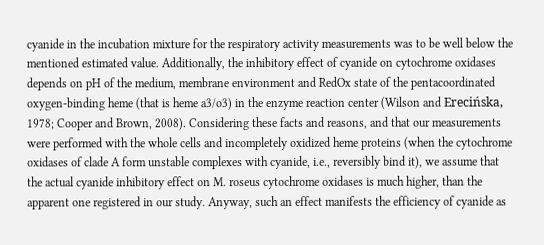cyanide in the incubation mixture for the respiratory activity measurements was to be well below the mentioned estimated value. Additionally, the inhibitory effect of cyanide on cytochrome oxidases depends on pH of the medium, membrane environment and RedOx state of the pentacoordinated oxygen-binding heme (that is heme a3/o3) in the enzyme reaction center (Wilson and Erecińska, 1978; Cooper and Brown, 2008). Considering these facts and reasons, and that our measurements were performed with the whole cells and incompletely oxidized heme proteins (when the cytochrome oxidases of clade A form unstable complexes with cyanide, i.e., reversibly bind it), we assume that the actual cyanide inhibitory effect on M. roseus cytochrome oxidases is much higher, than the apparent one registered in our study. Anyway, such an effect manifests the efficiency of cyanide as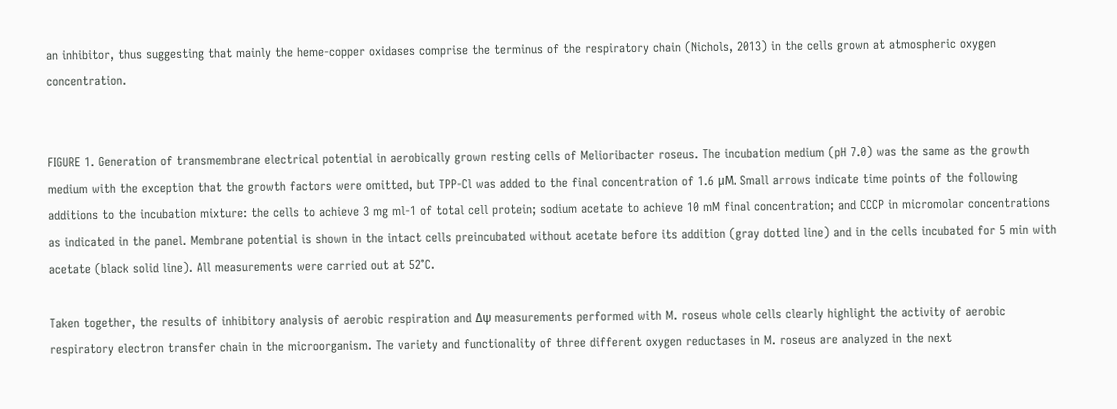an inhibitor, thus suggesting that mainly the heme-copper oxidases comprise the terminus of the respiratory chain (Nichols, 2013) in the cells grown at atmospheric oxygen concentration.


FIGURE 1. Generation of transmembrane electrical potential in aerobically grown resting cells of Melioribacter roseus. The incubation medium (pH 7.0) was the same as the growth medium with the exception that the growth factors were omitted, but TPP-Cl was added to the final concentration of 1.6 μM. Small arrows indicate time points of the following additions to the incubation mixture: the cells to achieve 3 mg ml-1 of total cell protein; sodium acetate to achieve 10 mM final concentration; and CCCP in micromolar concentrations as indicated in the panel. Membrane potential is shown in the intact cells preincubated without acetate before its addition (gray dotted line) and in the cells incubated for 5 min with acetate (black solid line). All measurements were carried out at 52°C.

Taken together, the results of inhibitory analysis of aerobic respiration and Δψ measurements performed with M. roseus whole cells clearly highlight the activity of aerobic respiratory electron transfer chain in the microorganism. The variety and functionality of three different oxygen reductases in M. roseus are analyzed in the next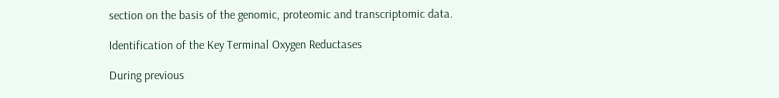section on the basis of the genomic, proteomic and transcriptomic data.

Identification of the Key Terminal Oxygen Reductases

During previous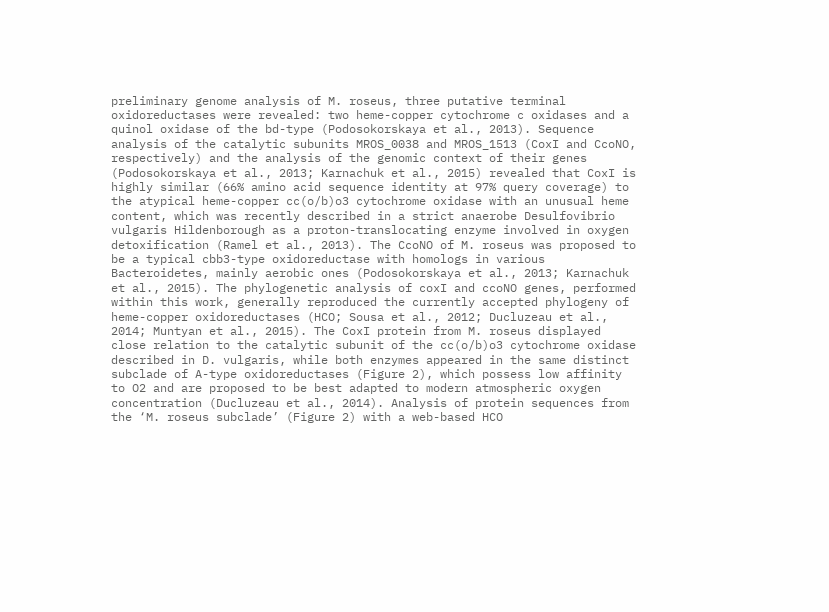preliminary genome analysis of M. roseus, three putative terminal oxidoreductases were revealed: two heme-copper cytochrome c oxidases and a quinol oxidase of the bd-type (Podosokorskaya et al., 2013). Sequence analysis of the catalytic subunits MROS_0038 and MROS_1513 (CoxI and CcoNO, respectively) and the analysis of the genomic context of their genes (Podosokorskaya et al., 2013; Karnachuk et al., 2015) revealed that CoxI is highly similar (66% amino acid sequence identity at 97% query coverage) to the atypical heme-copper cc(o/b)o3 cytochrome oxidase with an unusual heme content, which was recently described in a strict anaerobe Desulfovibrio vulgaris Hildenborough as a proton-translocating enzyme involved in oxygen detoxification (Ramel et al., 2013). The CcoNO of M. roseus was proposed to be a typical cbb3-type oxidoreductase with homologs in various Bacteroidetes, mainly aerobic ones (Podosokorskaya et al., 2013; Karnachuk et al., 2015). The phylogenetic analysis of coxI and ccoNO genes, performed within this work, generally reproduced the currently accepted phylogeny of heme-copper oxidoreductases (HCO; Sousa et al., 2012; Ducluzeau et al., 2014; Muntyan et al., 2015). The CoxI protein from M. roseus displayed close relation to the catalytic subunit of the cc(o/b)o3 cytochrome oxidase described in D. vulgaris, while both enzymes appeared in the same distinct subclade of A-type oxidoreductases (Figure 2), which possess low affinity to O2 and are proposed to be best adapted to modern atmospheric oxygen concentration (Ducluzeau et al., 2014). Analysis of protein sequences from the ‘M. roseus subclade’ (Figure 2) with a web-based HCO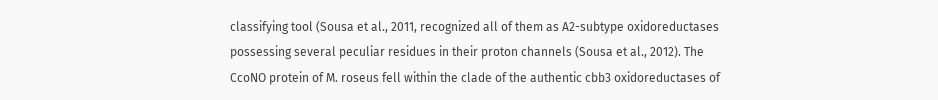classifying tool (Sousa et al., 2011, recognized all of them as A2-subtype oxidoreductases possessing several peculiar residues in their proton channels (Sousa et al., 2012). The CcoNO protein of M. roseus fell within the clade of the authentic cbb3 oxidoreductases of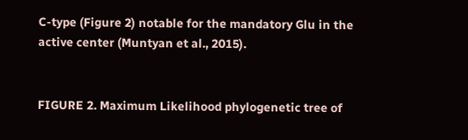C-type (Figure 2) notable for the mandatory Glu in the active center (Muntyan et al., 2015).


FIGURE 2. Maximum Likelihood phylogenetic tree of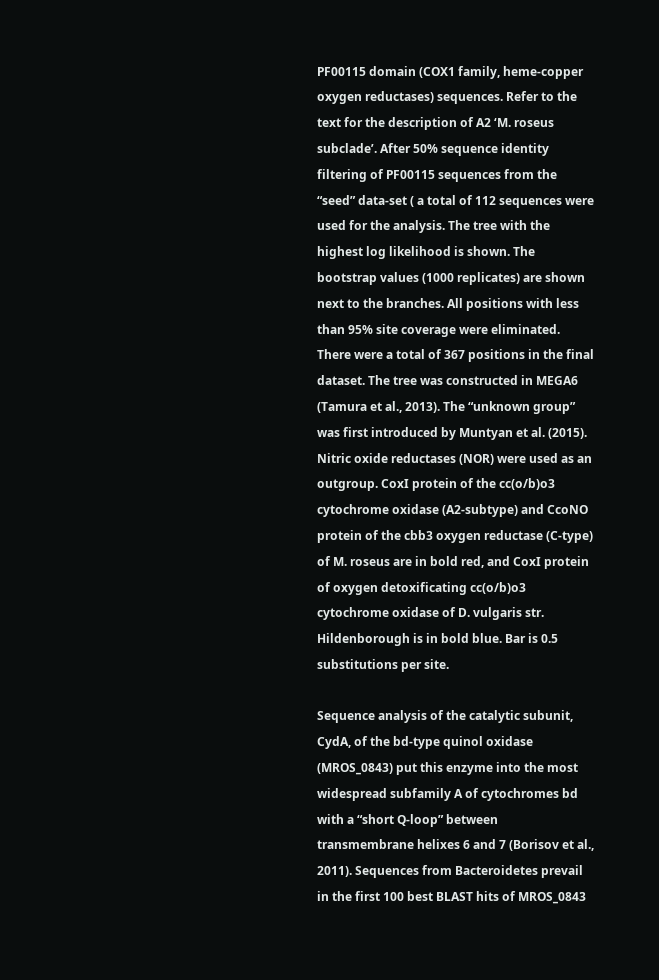PF00115 domain (COX1 family, heme-copper oxygen reductases) sequences. Refer to the text for the description of A2 ‘M. roseus subclade’. After 50% sequence identity filtering of PF00115 sequences from the “seed” data-set ( a total of 112 sequences were used for the analysis. The tree with the highest log likelihood is shown. The bootstrap values (1000 replicates) are shown next to the branches. All positions with less than 95% site coverage were eliminated. There were a total of 367 positions in the final dataset. The tree was constructed in MEGA6 (Tamura et al., 2013). The “unknown group” was first introduced by Muntyan et al. (2015). Nitric oxide reductases (NOR) were used as an outgroup. CoxI protein of the cc(o/b)o3 cytochrome oxidase (A2-subtype) and CcoNO protein of the cbb3 oxygen reductase (C-type) of M. roseus are in bold red, and CoxI protein of oxygen detoxificating cc(o/b)o3 cytochrome oxidase of D. vulgaris str. Hildenborough is in bold blue. Bar is 0.5 substitutions per site.

Sequence analysis of the catalytic subunit, CydA, of the bd-type quinol oxidase (MROS_0843) put this enzyme into the most widespread subfamily A of cytochromes bd with a “short Q-loop” between transmembrane helixes 6 and 7 (Borisov et al., 2011). Sequences from Bacteroidetes prevail in the first 100 best BLAST hits of MROS_0843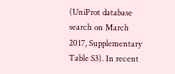(UniProt database search on March 2017, Supplementary Table S3). In recent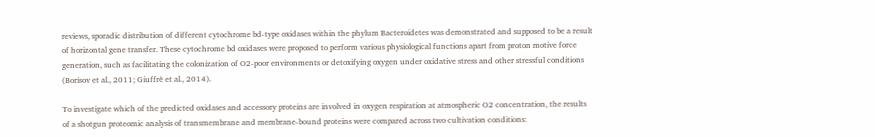reviews, sporadic distribution of different cytochrome bd-type oxidases within the phylum Bacteroidetes was demonstrated and supposed to be a result of horizontal gene transfer. These cytochrome bd oxidases were proposed to perform various physiological functions apart from proton motive force generation, such as facilitating the colonization of O2-poor environments or detoxifying oxygen under oxidative stress and other stressful conditions (Borisov et al., 2011; Giuffrè et al., 2014).

To investigate which of the predicted oxidases and accessory proteins are involved in oxygen respiration at atmospheric O2 concentration, the results of a shotgun proteomic analysis of transmembrane and membrane-bound proteins were compared across two cultivation conditions: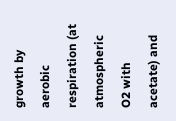growth by aerobic respiration (at atmospheric O2 with acetate) and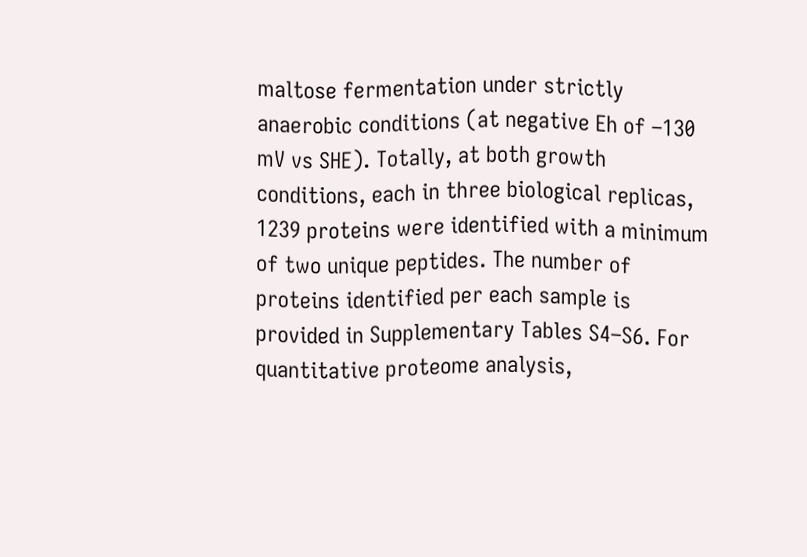maltose fermentation under strictly anaerobic conditions (at negative Eh of –130 mV vs SHE). Totally, at both growth conditions, each in three biological replicas, 1239 proteins were identified with a minimum of two unique peptides. The number of proteins identified per each sample is provided in Supplementary Tables S4–S6. For quantitative proteome analysis,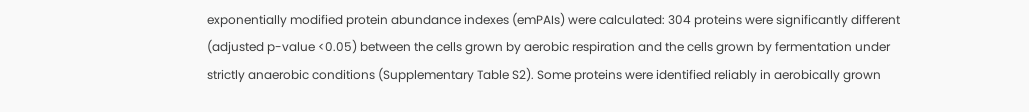exponentially modified protein abundance indexes (emPAIs) were calculated: 304 proteins were significantly different (adjusted p-value <0.05) between the cells grown by aerobic respiration and the cells grown by fermentation under strictly anaerobic conditions (Supplementary Table S2). Some proteins were identified reliably in aerobically grown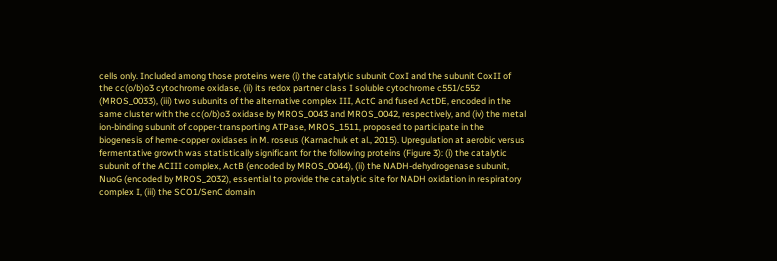cells only. Included among those proteins were (i) the catalytic subunit CoxI and the subunit CoxII of the cc(o/b)o3 cytochrome oxidase, (ii) its redox partner class I soluble cytochrome c551/c552 (MROS_0033), (iii) two subunits of the alternative complex III, ActC and fused ActDE, encoded in the same cluster with the cc(o/b)o3 oxidase by MROS_0043 and MROS_0042, respectively, and (iv) the metal ion-binding subunit of copper-transporting ATPase, MROS_1511, proposed to participate in the biogenesis of heme-copper oxidases in M. roseus (Karnachuk et al., 2015). Upregulation at aerobic versus fermentative growth was statistically significant for the following proteins (Figure 3): (i) the catalytic subunit of the ACIII complex, ActB (encoded by MROS_0044), (ii) the NADH-dehydrogenase subunit, NuoG (encoded by MROS_2032), essential to provide the catalytic site for NADH oxidation in respiratory complex I, (iii) the SCO1/SenC domain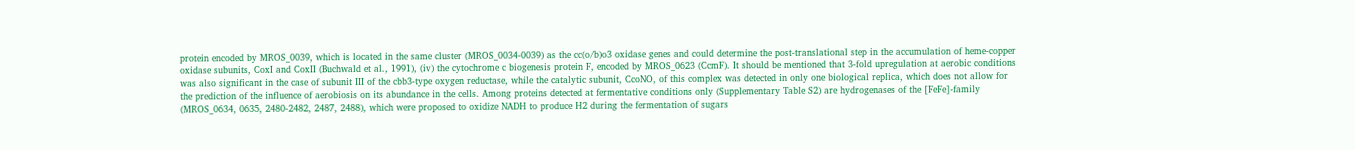protein encoded by MROS_0039, which is located in the same cluster (MROS_0034-0039) as the cc(o/b)o3 oxidase genes and could determine the post-translational step in the accumulation of heme-copper oxidase subunits, CoxI and CoxII (Buchwald et al., 1991), (iv) the cytochrome c biogenesis protein F, encoded by MROS_0623 (CcmF). It should be mentioned that 3-fold upregulation at aerobic conditions was also significant in the case of subunit III of the cbb3-type oxygen reductase, while the catalytic subunit, CcoNO, of this complex was detected in only one biological replica, which does not allow for the prediction of the influence of aerobiosis on its abundance in the cells. Among proteins detected at fermentative conditions only (Supplementary Table S2) are hydrogenases of the [FeFe]-family (MROS_0634, 0635, 2480-2482, 2487, 2488), which were proposed to oxidize NADH to produce H2 during the fermentation of sugars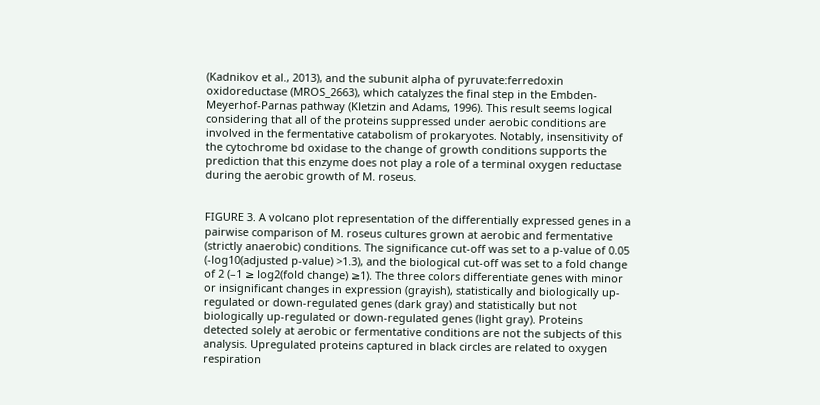(Kadnikov et al., 2013), and the subunit alpha of pyruvate:ferredoxin oxidoreductase (MROS_2663), which catalyzes the final step in the Embden-Meyerhof-Parnas pathway (Kletzin and Adams, 1996). This result seems logical considering that all of the proteins suppressed under aerobic conditions are involved in the fermentative catabolism of prokaryotes. Notably, insensitivity of the cytochrome bd oxidase to the change of growth conditions supports the prediction that this enzyme does not play a role of a terminal oxygen reductase during the aerobic growth of M. roseus.


FIGURE 3. A volcano plot representation of the differentially expressed genes in a pairwise comparison of M. roseus cultures grown at aerobic and fermentative (strictly anaerobic) conditions. The significance cut-off was set to a p-value of 0.05 (-log10(adjusted p-value) >1.3), and the biological cut-off was set to a fold change of 2 (–1 ≥ log2(fold change) ≥1). The three colors differentiate genes with minor or insignificant changes in expression (grayish), statistically and biologically up-regulated or down-regulated genes (dark gray) and statistically but not biologically up-regulated or down-regulated genes (light gray). Proteins detected solely at aerobic or fermentative conditions are not the subjects of this analysis. Upregulated proteins captured in black circles are related to oxygen respiration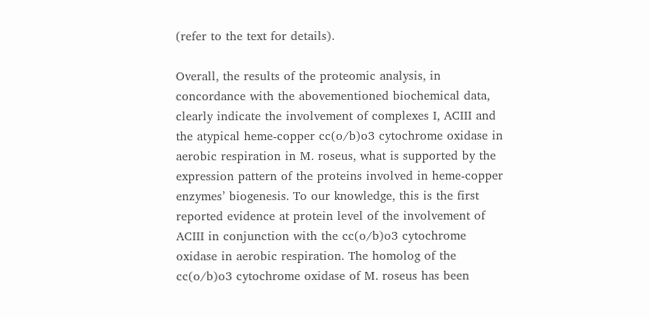(refer to the text for details).

Overall, the results of the proteomic analysis, in concordance with the abovementioned biochemical data, clearly indicate the involvement of complexes I, ACIII and the atypical heme-copper cc(o/b)o3 cytochrome oxidase in aerobic respiration in M. roseus, what is supported by the expression pattern of the proteins involved in heme-copper enzymes’ biogenesis. To our knowledge, this is the first reported evidence at protein level of the involvement of ACIII in conjunction with the cc(o/b)o3 cytochrome oxidase in aerobic respiration. The homolog of the cc(o/b)o3 cytochrome oxidase of M. roseus has been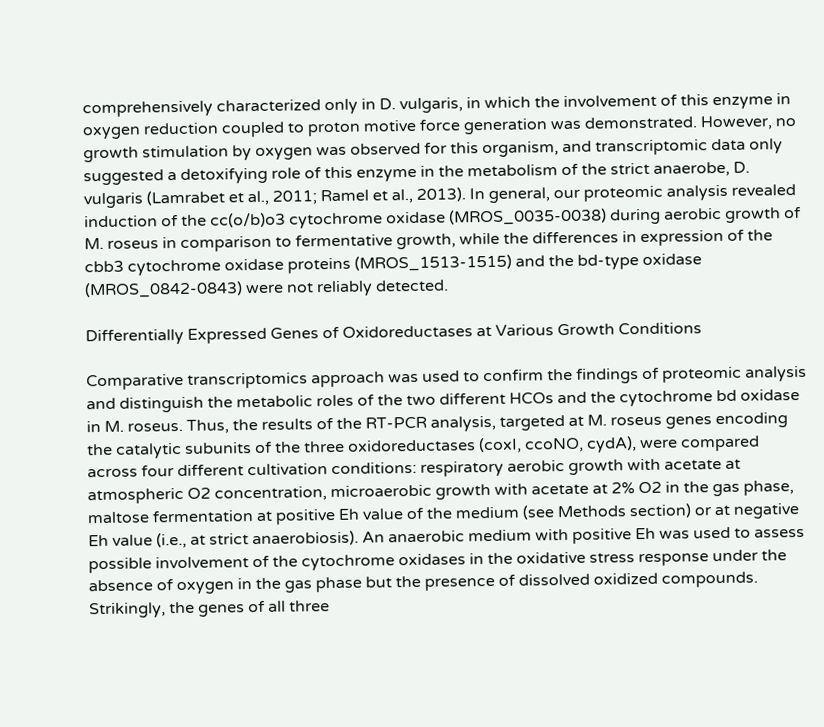comprehensively characterized only in D. vulgaris, in which the involvement of this enzyme in oxygen reduction coupled to proton motive force generation was demonstrated. However, no growth stimulation by oxygen was observed for this organism, and transcriptomic data only suggested a detoxifying role of this enzyme in the metabolism of the strict anaerobe, D. vulgaris (Lamrabet et al., 2011; Ramel et al., 2013). In general, our proteomic analysis revealed induction of the cc(o/b)o3 cytochrome oxidase (MROS_0035-0038) during aerobic growth of M. roseus in comparison to fermentative growth, while the differences in expression of the cbb3 cytochrome oxidase proteins (MROS_1513-1515) and the bd-type oxidase (MROS_0842-0843) were not reliably detected.

Differentially Expressed Genes of Oxidoreductases at Various Growth Conditions

Comparative transcriptomics approach was used to confirm the findings of proteomic analysis and distinguish the metabolic roles of the two different HCOs and the cytochrome bd oxidase in M. roseus. Thus, the results of the RT-PCR analysis, targeted at M. roseus genes encoding the catalytic subunits of the three oxidoreductases (coxI, ccoNO, cydA), were compared across four different cultivation conditions: respiratory aerobic growth with acetate at atmospheric O2 concentration, microaerobic growth with acetate at 2% O2 in the gas phase, maltose fermentation at positive Eh value of the medium (see Methods section) or at negative Eh value (i.e., at strict anaerobiosis). An anaerobic medium with positive Eh was used to assess possible involvement of the cytochrome oxidases in the oxidative stress response under the absence of oxygen in the gas phase but the presence of dissolved oxidized compounds. Strikingly, the genes of all three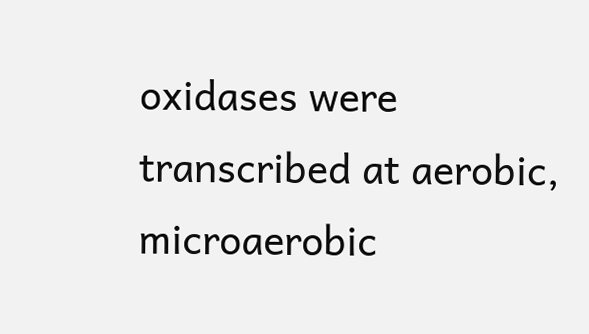oxidases were transcribed at aerobic, microaerobic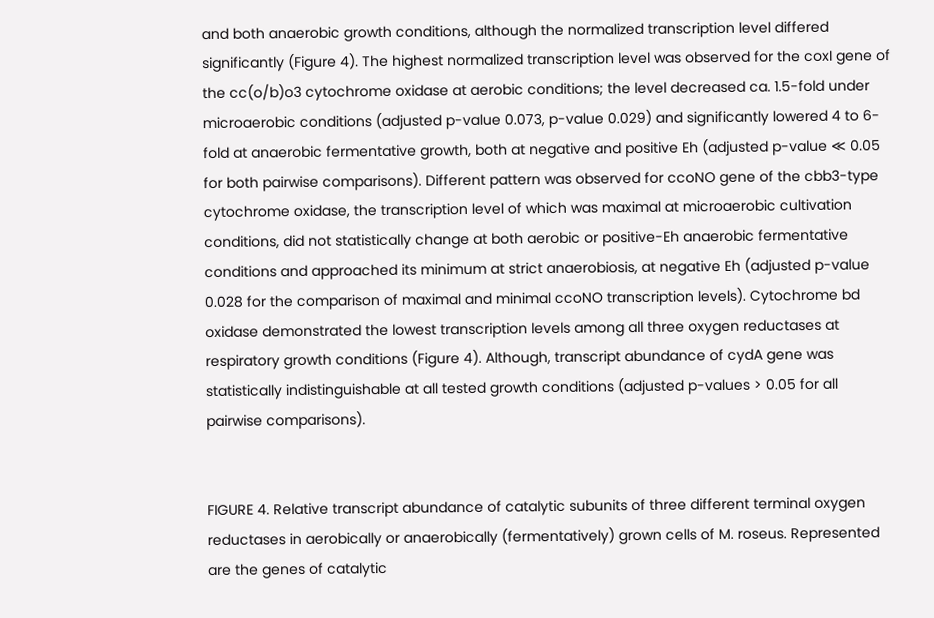and both anaerobic growth conditions, although the normalized transcription level differed significantly (Figure 4). The highest normalized transcription level was observed for the coxI gene of the cc(o/b)o3 cytochrome oxidase at aerobic conditions; the level decreased ca. 1.5-fold under microaerobic conditions (adjusted p-value 0.073, p-value 0.029) and significantly lowered 4 to 6-fold at anaerobic fermentative growth, both at negative and positive Eh (adjusted p-value ≪ 0.05 for both pairwise comparisons). Different pattern was observed for ccoNO gene of the cbb3-type cytochrome oxidase, the transcription level of which was maximal at microaerobic cultivation conditions, did not statistically change at both aerobic or positive-Eh anaerobic fermentative conditions and approached its minimum at strict anaerobiosis, at negative Eh (adjusted p-value 0.028 for the comparison of maximal and minimal ccoNO transcription levels). Cytochrome bd oxidase demonstrated the lowest transcription levels among all three oxygen reductases at respiratory growth conditions (Figure 4). Although, transcript abundance of cydA gene was statistically indistinguishable at all tested growth conditions (adjusted p-values > 0.05 for all pairwise comparisons).


FIGURE 4. Relative transcript abundance of catalytic subunits of three different terminal oxygen reductases in aerobically or anaerobically (fermentatively) grown cells of M. roseus. Represented are the genes of catalytic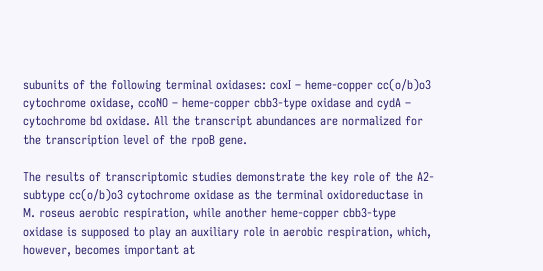subunits of the following terminal oxidases: coxI – heme-copper cc(o/b)o3 cytochrome oxidase, ccoNO – heme-copper cbb3-type oxidase and cydA – cytochrome bd oxidase. All the transcript abundances are normalized for the transcription level of the rpoB gene.

The results of transcriptomic studies demonstrate the key role of the A2-subtype cc(o/b)o3 cytochrome oxidase as the terminal oxidoreductase in M. roseus aerobic respiration, while another heme-copper cbb3-type oxidase is supposed to play an auxiliary role in aerobic respiration, which, however, becomes important at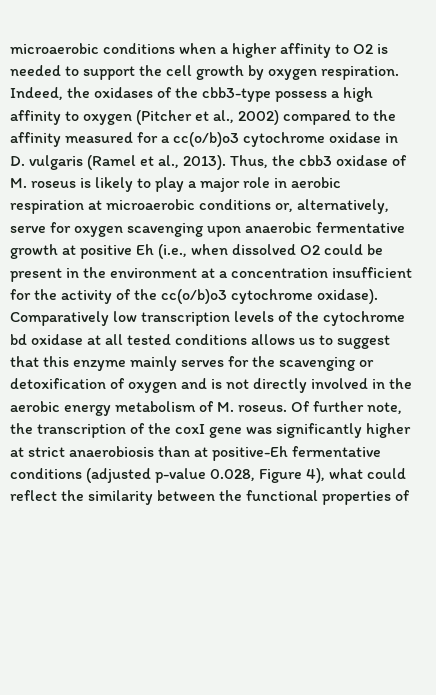microaerobic conditions when a higher affinity to O2 is needed to support the cell growth by oxygen respiration. Indeed, the oxidases of the cbb3-type possess a high affinity to oxygen (Pitcher et al., 2002) compared to the affinity measured for a cc(o/b)o3 cytochrome oxidase in D. vulgaris (Ramel et al., 2013). Thus, the cbb3 oxidase of M. roseus is likely to play a major role in aerobic respiration at microaerobic conditions or, alternatively, serve for oxygen scavenging upon anaerobic fermentative growth at positive Eh (i.e., when dissolved O2 could be present in the environment at a concentration insufficient for the activity of the cc(o/b)o3 cytochrome oxidase). Comparatively low transcription levels of the cytochrome bd oxidase at all tested conditions allows us to suggest that this enzyme mainly serves for the scavenging or detoxification of oxygen and is not directly involved in the aerobic energy metabolism of M. roseus. Of further note, the transcription of the coxI gene was significantly higher at strict anaerobiosis than at positive-Eh fermentative conditions (adjusted p-value 0.028, Figure 4), what could reflect the similarity between the functional properties of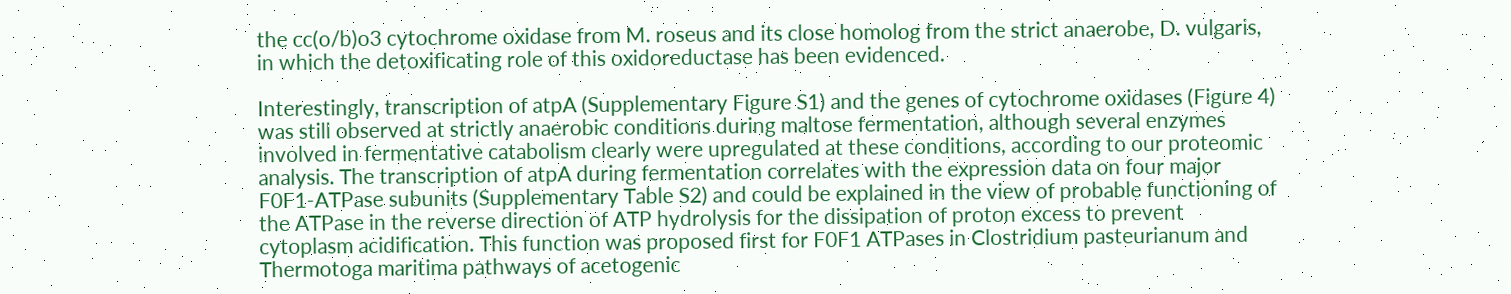the cc(o/b)o3 cytochrome oxidase from M. roseus and its close homolog from the strict anaerobe, D. vulgaris, in which the detoxificating role of this oxidoreductase has been evidenced.

Interestingly, transcription of atpA (Supplementary Figure S1) and the genes of cytochrome oxidases (Figure 4) was still observed at strictly anaerobic conditions during maltose fermentation, although several enzymes involved in fermentative catabolism clearly were upregulated at these conditions, according to our proteomic analysis. The transcription of atpA during fermentation correlates with the expression data on four major F0F1-ATPase subunits (Supplementary Table S2) and could be explained in the view of probable functioning of the ATPase in the reverse direction of ATP hydrolysis for the dissipation of proton excess to prevent cytoplasm acidification. This function was proposed first for F0F1 ATPases in Clostridium pasteurianum and Thermotoga maritima pathways of acetogenic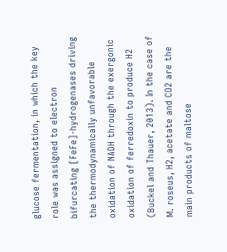glucose fermentation, in which the key role was assigned to electron bifurcating [FeFe]-hydrogenases driving the thermodynamically unfavorable oxidation of NADH through the exergonic oxidation of ferredoxin to produce H2 (Buckel and Thauer, 2013). In the case of M. roseus, H2, acetate and CO2 are the main products of maltose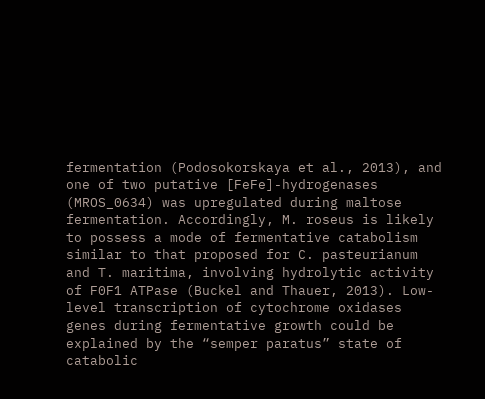fermentation (Podosokorskaya et al., 2013), and one of two putative [FeFe]-hydrogenases (MROS_0634) was upregulated during maltose fermentation. Accordingly, M. roseus is likely to possess a mode of fermentative catabolism similar to that proposed for C. pasteurianum and T. maritima, involving hydrolytic activity of F0F1 ATPase (Buckel and Thauer, 2013). Low-level transcription of cytochrome oxidases genes during fermentative growth could be explained by the “semper paratus” state of catabolic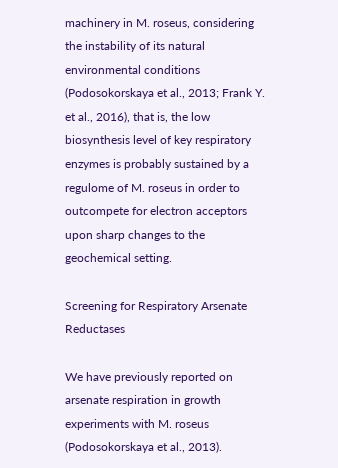machinery in M. roseus, considering the instability of its natural environmental conditions (Podosokorskaya et al., 2013; Frank Y. et al., 2016), that is, the low biosynthesis level of key respiratory enzymes is probably sustained by a regulome of M. roseus in order to outcompete for electron acceptors upon sharp changes to the geochemical setting.

Screening for Respiratory Arsenate Reductases

We have previously reported on arsenate respiration in growth experiments with M. roseus (Podosokorskaya et al., 2013).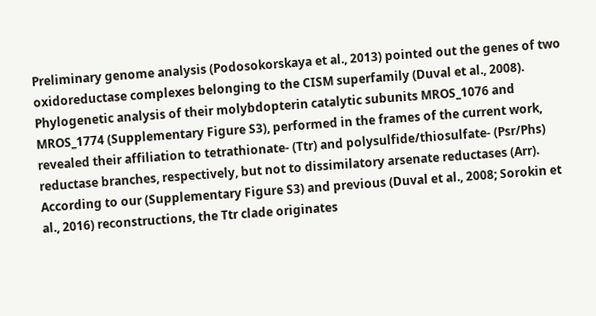Preliminary genome analysis (Podosokorskaya et al., 2013) pointed out the genes of two oxidoreductase complexes belonging to the CISM superfamily (Duval et al., 2008). Phylogenetic analysis of their molybdopterin catalytic subunits MROS_1076 and MROS_1774 (Supplementary Figure S3), performed in the frames of the current work, revealed their affiliation to tetrathionate- (Ttr) and polysulfide/thiosulfate- (Psr/Phs) reductase branches, respectively, but not to dissimilatory arsenate reductases (Arr). According to our (Supplementary Figure S3) and previous (Duval et al., 2008; Sorokin et al., 2016) reconstructions, the Ttr clade originates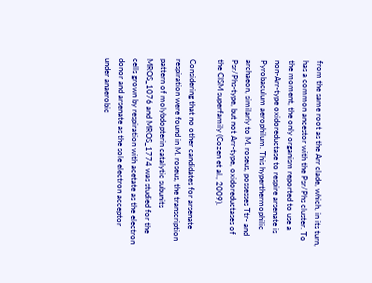from the same root as the Arr clade, which, in its turn, has a common ancestor with the Psr/Phs cluster. To the moment, the only organism reported to use a non-Arr-type oxidoreductase to respire arsenate is Pyrobaculum aerophilum. This hyperthermophilic archaeon, similarly to M. roseus, possesses Ttr- and Psr/Phs-type, but not Arr-type, oxidoreductases of the CISM superfamily (Cozen et al., 2009).

Considering that no other candidates for arsenate respiration were found in M. roseus, the transcription pattern of molybdopterin catalytic subunits MROS_1076 and MROS_1774 was studied for the cells grown by respiration with acetate as the electron donor and arsenate as the sole electron acceptor under anaerobic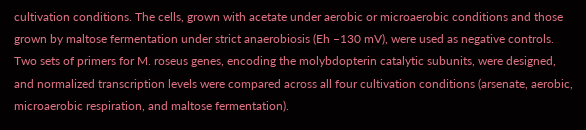cultivation conditions. The cells, grown with acetate under aerobic or microaerobic conditions and those grown by maltose fermentation under strict anaerobiosis (Eh –130 mV), were used as negative controls. Two sets of primers for M. roseus genes, encoding the molybdopterin catalytic subunits, were designed, and normalized transcription levels were compared across all four cultivation conditions (arsenate, aerobic, microaerobic respiration, and maltose fermentation).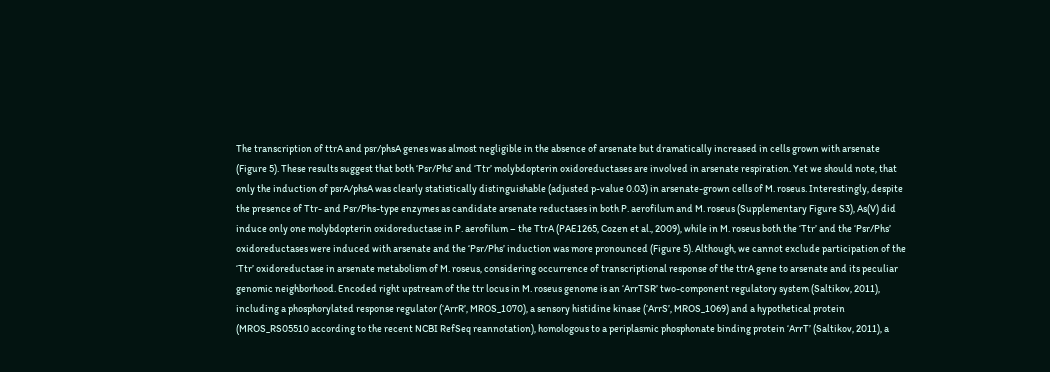The transcription of ttrA and psr/phsA genes was almost negligible in the absence of arsenate but dramatically increased in cells grown with arsenate (Figure 5). These results suggest that both ‘Psr/Phs’ and ‘Ttr’ molybdopterin oxidoreductases are involved in arsenate respiration. Yet we should note, that only the induction of psrA/phsA was clearly statistically distinguishable (adjusted p-value 0.03) in arsenate-grown cells of M. roseus. Interestingly, despite the presence of Ttr- and Psr/Phs-type enzymes as candidate arsenate reductases in both P. aerofilum and M. roseus (Supplementary Figure S3), As(V) did induce only one molybdopterin oxidoreductase in P. aerofilum – the TtrA (PAE1265, Cozen et al., 2009), while in M. roseus both the ‘Ttr’ and the ‘Psr/Phs’ oxidoreductases were induced with arsenate and the ‘Psr/Phs’ induction was more pronounced (Figure 5). Although, we cannot exclude participation of the ‘Ttr’ oxidoreductase in arsenate metabolism of M. roseus, considering occurrence of transcriptional response of the ttrA gene to arsenate and its peculiar genomic neighborhood. Encoded right upstream of the ttr locus in M. roseus genome is an ‘ArrTSR’ two-component regulatory system (Saltikov, 2011), including a phosphorylated response regulator (‘ArrR’, MROS_1070), a sensory histidine kinase (‘ArrS’, MROS_1069) and a hypothetical protein (MROS_RS05510 according to the recent NCBI RefSeq reannotation), homologous to a periplasmic phosphonate binding protein ‘ArrT’ (Saltikov, 2011), a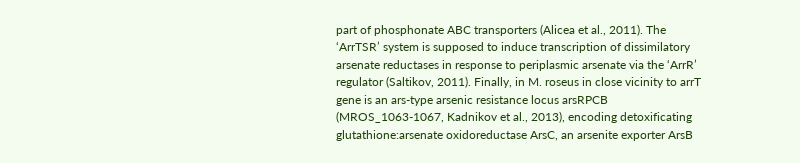part of phosphonate ABC transporters (Alicea et al., 2011). The ‘ArrTSR’ system is supposed to induce transcription of dissimilatory arsenate reductases in response to periplasmic arsenate via the ‘ArrR’ regulator (Saltikov, 2011). Finally, in M. roseus in close vicinity to arrT gene is an ars-type arsenic resistance locus arsRPCB (MROS_1063-1067, Kadnikov et al., 2013), encoding detoxificating glutathione:arsenate oxidoreductase ArsC, an arsenite exporter ArsB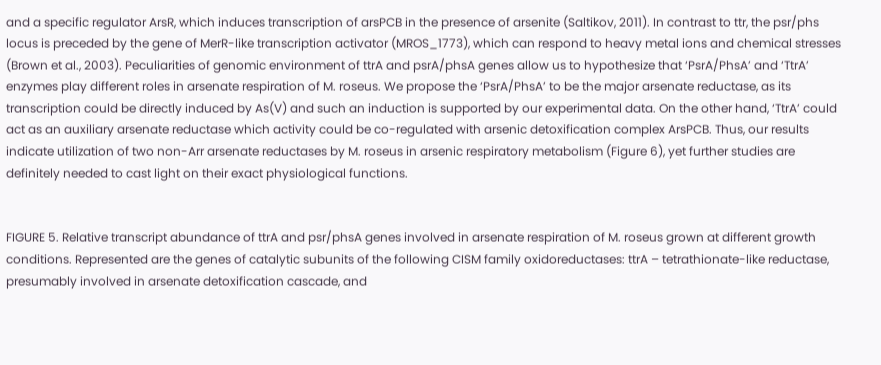and a specific regulator ArsR, which induces transcription of arsPCB in the presence of arsenite (Saltikov, 2011). In contrast to ttr, the psr/phs locus is preceded by the gene of MerR-like transcription activator (MROS_1773), which can respond to heavy metal ions and chemical stresses (Brown et al., 2003). Peculiarities of genomic environment of ttrA and psrA/phsA genes allow us to hypothesize that ‘PsrA/PhsA’ and ‘TtrA’ enzymes play different roles in arsenate respiration of M. roseus. We propose the ‘PsrA/PhsA’ to be the major arsenate reductase, as its transcription could be directly induced by As(V) and such an induction is supported by our experimental data. On the other hand, ‘TtrA’ could act as an auxiliary arsenate reductase which activity could be co-regulated with arsenic detoxification complex ArsPCB. Thus, our results indicate utilization of two non-Arr arsenate reductases by M. roseus in arsenic respiratory metabolism (Figure 6), yet further studies are definitely needed to cast light on their exact physiological functions.


FIGURE 5. Relative transcript abundance of ttrA and psr/phsA genes involved in arsenate respiration of M. roseus grown at different growth conditions. Represented are the genes of catalytic subunits of the following CISM family oxidoreductases: ttrA – tetrathionate-like reductase, presumably involved in arsenate detoxification cascade, and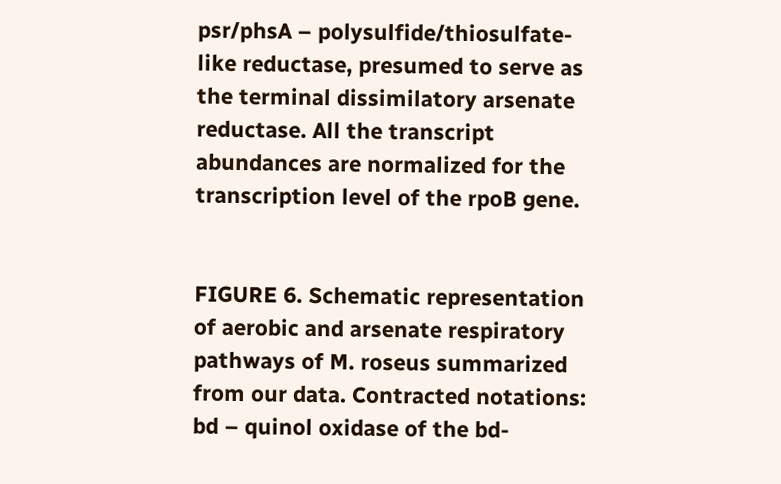psr/phsA – polysulfide/thiosulfate-like reductase, presumed to serve as the terminal dissimilatory arsenate reductase. All the transcript abundances are normalized for the transcription level of the rpoB gene.


FIGURE 6. Schematic representation of aerobic and arsenate respiratory pathways of M. roseus summarized from our data. Contracted notations: bd – quinol oxidase of the bd-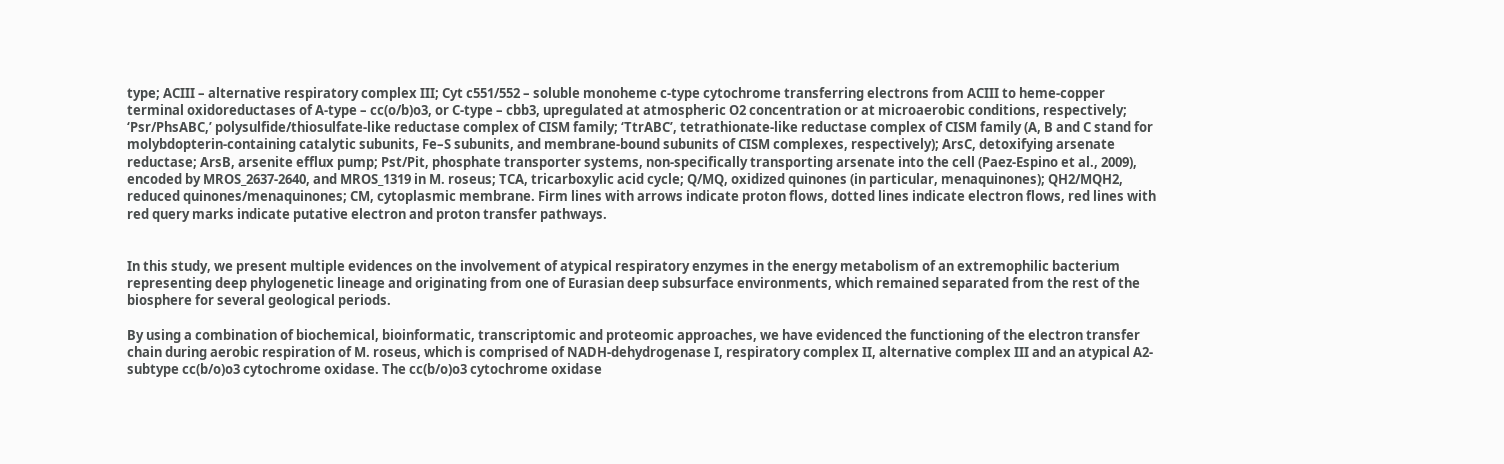type; ACIII – alternative respiratory complex III; Cyt c551/552 – soluble monoheme c-type cytochrome transferring electrons from ACIII to heme-copper terminal oxidoreductases of A-type – cc(o/b)o3, or C-type – cbb3, upregulated at atmospheric O2 concentration or at microaerobic conditions, respectively; ‘Psr/PhsABC,’ polysulfide/thiosulfate-like reductase complex of CISM family; ‘TtrABC’, tetrathionate-like reductase complex of CISM family (A, B and C stand for molybdopterin-containing catalytic subunits, Fe–S subunits, and membrane-bound subunits of CISM complexes, respectively); ArsC, detoxifying arsenate reductase; ArsB, arsenite efflux pump; Pst/Pit, phosphate transporter systems, non-specifically transporting arsenate into the cell (Paez-Espino et al., 2009), encoded by MROS_2637-2640, and MROS_1319 in M. roseus; TCA, tricarboxylic acid cycle; Q/MQ, oxidized quinones (in particular, menaquinones); QH2/MQH2, reduced quinones/menaquinones; CM, cytoplasmic membrane. Firm lines with arrows indicate proton flows, dotted lines indicate electron flows, red lines with red query marks indicate putative electron and proton transfer pathways.


In this study, we present multiple evidences on the involvement of atypical respiratory enzymes in the energy metabolism of an extremophilic bacterium representing deep phylogenetic lineage and originating from one of Eurasian deep subsurface environments, which remained separated from the rest of the biosphere for several geological periods.

By using a combination of biochemical, bioinformatic, transcriptomic and proteomic approaches, we have evidenced the functioning of the electron transfer chain during aerobic respiration of M. roseus, which is comprised of NADH-dehydrogenase I, respiratory complex II, alternative complex III and an atypical A2-subtype cc(b/o)o3 cytochrome oxidase. The cc(b/o)o3 cytochrome oxidase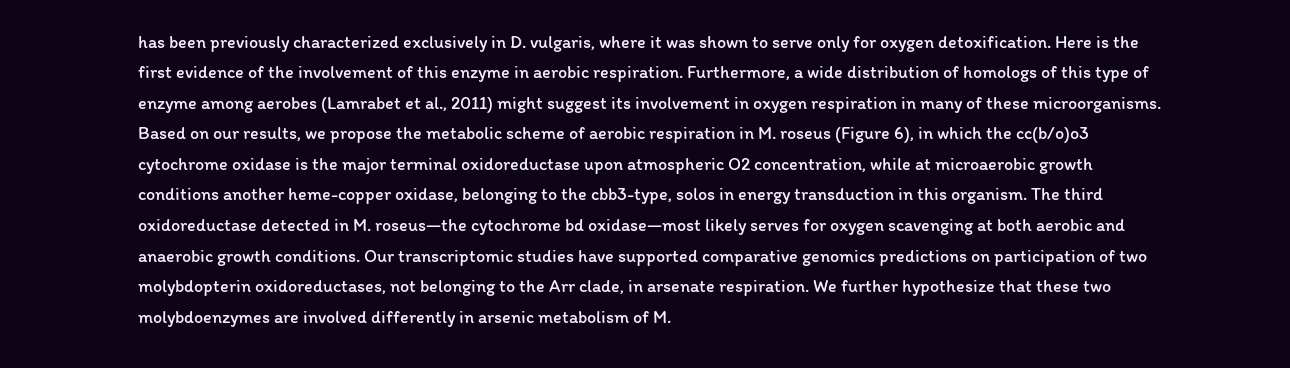has been previously characterized exclusively in D. vulgaris, where it was shown to serve only for oxygen detoxification. Here is the first evidence of the involvement of this enzyme in aerobic respiration. Furthermore, a wide distribution of homologs of this type of enzyme among aerobes (Lamrabet et al., 2011) might suggest its involvement in oxygen respiration in many of these microorganisms. Based on our results, we propose the metabolic scheme of aerobic respiration in M. roseus (Figure 6), in which the cc(b/o)o3 cytochrome oxidase is the major terminal oxidoreductase upon atmospheric O2 concentration, while at microaerobic growth conditions another heme-copper oxidase, belonging to the cbb3-type, solos in energy transduction in this organism. The third oxidoreductase detected in M. roseus—the cytochrome bd oxidase—most likely serves for oxygen scavenging at both aerobic and anaerobic growth conditions. Our transcriptomic studies have supported comparative genomics predictions on participation of two molybdopterin oxidoreductases, not belonging to the Arr clade, in arsenate respiration. We further hypothesize that these two molybdoenzymes are involved differently in arsenic metabolism of M.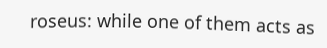roseus: while one of them acts as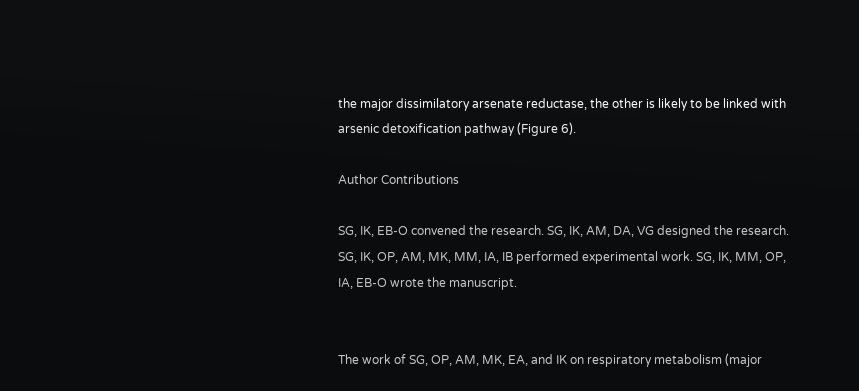the major dissimilatory arsenate reductase, the other is likely to be linked with arsenic detoxification pathway (Figure 6).

Author Contributions

SG, IK, EB-O convened the research. SG, IK, AM, DA, VG designed the research. SG, IK, OP, AM, MK, MM, IA, IB performed experimental work. SG, IK, MM, OP, IA, EB-O wrote the manuscript.


The work of SG, OP, AM, MK, EA, and IK on respiratory metabolism (major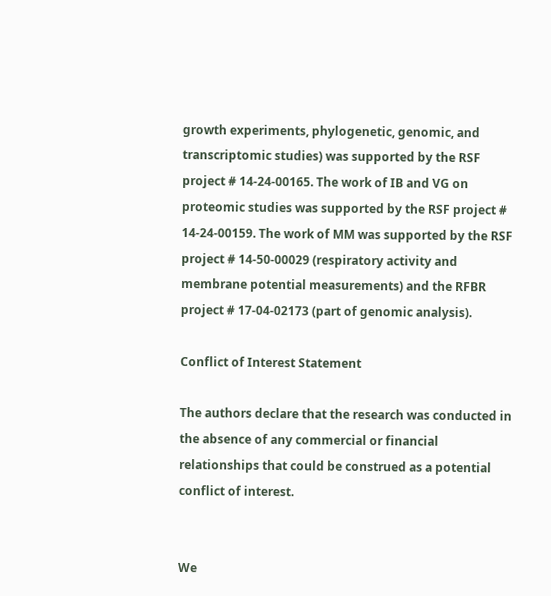growth experiments, phylogenetic, genomic, and transcriptomic studies) was supported by the RSF project # 14-24-00165. The work of IB and VG on proteomic studies was supported by the RSF project # 14-24-00159. The work of MM was supported by the RSF project # 14-50-00029 (respiratory activity and membrane potential measurements) and the RFBR project # 17-04-02173 (part of genomic analysis).

Conflict of Interest Statement

The authors declare that the research was conducted in the absence of any commercial or financial relationships that could be construed as a potential conflict of interest.


We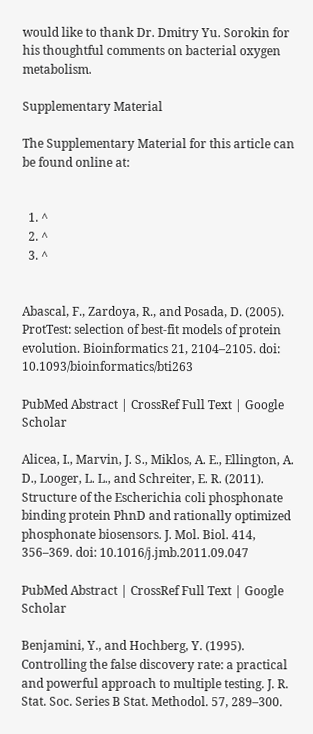would like to thank Dr. Dmitry Yu. Sorokin for his thoughtful comments on bacterial oxygen metabolism.

Supplementary Material

The Supplementary Material for this article can be found online at:


  1. ^
  2. ^
  3. ^


Abascal, F., Zardoya, R., and Posada, D. (2005). ProtTest: selection of best-fit models of protein evolution. Bioinformatics 21, 2104–2105. doi: 10.1093/bioinformatics/bti263

PubMed Abstract | CrossRef Full Text | Google Scholar

Alicea, I., Marvin, J. S., Miklos, A. E., Ellington, A. D., Looger, L. L., and Schreiter, E. R. (2011). Structure of the Escherichia coli phosphonate binding protein PhnD and rationally optimized phosphonate biosensors. J. Mol. Biol. 414, 356–369. doi: 10.1016/j.jmb.2011.09.047

PubMed Abstract | CrossRef Full Text | Google Scholar

Benjamini, Y., and Hochberg, Y. (1995). Controlling the false discovery rate: a practical and powerful approach to multiple testing. J. R. Stat. Soc. Series B Stat. Methodol. 57, 289–300.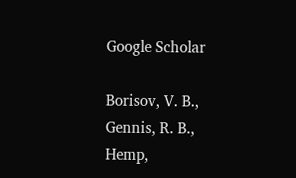Google Scholar

Borisov, V. B., Gennis, R. B., Hemp,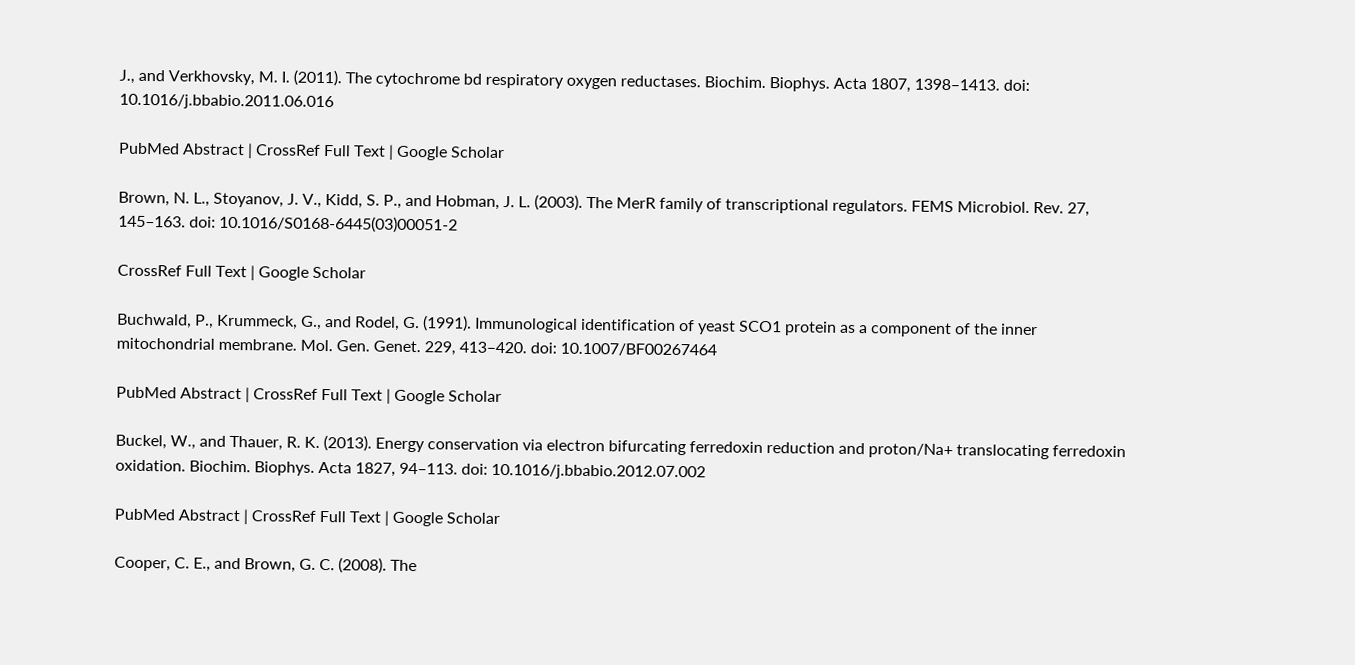J., and Verkhovsky, M. I. (2011). The cytochrome bd respiratory oxygen reductases. Biochim. Biophys. Acta 1807, 1398–1413. doi: 10.1016/j.bbabio.2011.06.016

PubMed Abstract | CrossRef Full Text | Google Scholar

Brown, N. L., Stoyanov, J. V., Kidd, S. P., and Hobman, J. L. (2003). The MerR family of transcriptional regulators. FEMS Microbiol. Rev. 27, 145–163. doi: 10.1016/S0168-6445(03)00051-2

CrossRef Full Text | Google Scholar

Buchwald, P., Krummeck, G., and Rodel, G. (1991). Immunological identification of yeast SCO1 protein as a component of the inner mitochondrial membrane. Mol. Gen. Genet. 229, 413–420. doi: 10.1007/BF00267464

PubMed Abstract | CrossRef Full Text | Google Scholar

Buckel, W., and Thauer, R. K. (2013). Energy conservation via electron bifurcating ferredoxin reduction and proton/Na+ translocating ferredoxin oxidation. Biochim. Biophys. Acta 1827, 94–113. doi: 10.1016/j.bbabio.2012.07.002

PubMed Abstract | CrossRef Full Text | Google Scholar

Cooper, C. E., and Brown, G. C. (2008). The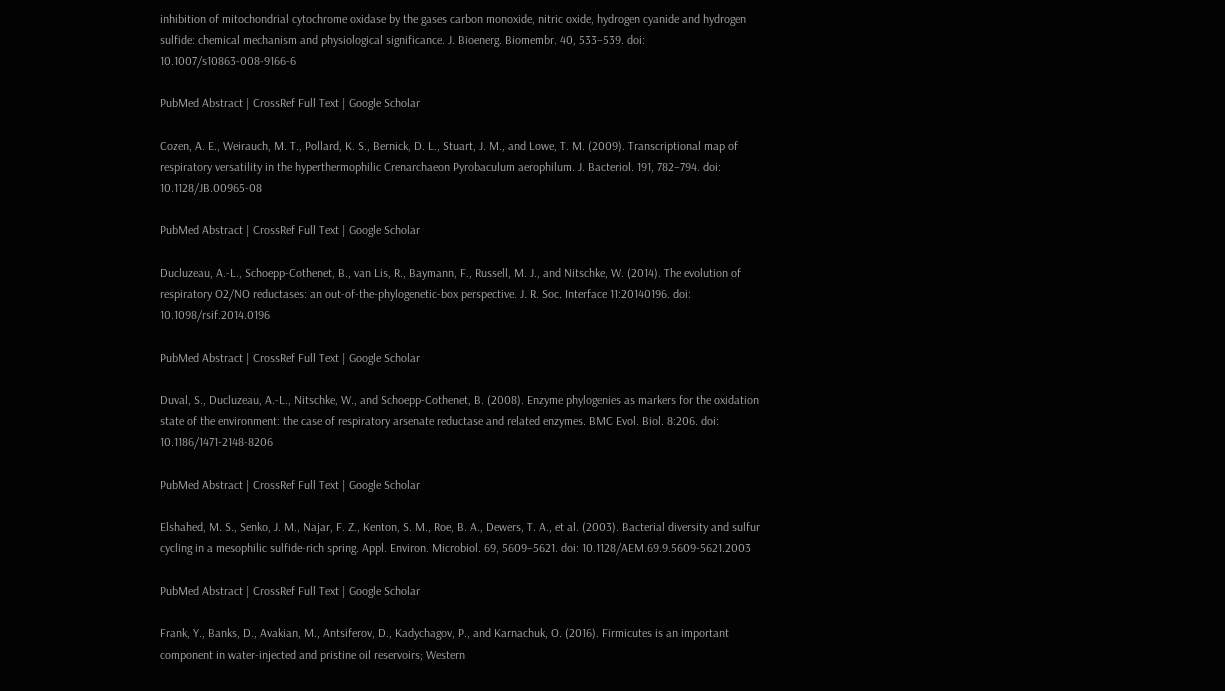inhibition of mitochondrial cytochrome oxidase by the gases carbon monoxide, nitric oxide, hydrogen cyanide and hydrogen sulfide: chemical mechanism and physiological significance. J. Bioenerg. Biomembr. 40, 533–539. doi: 10.1007/s10863-008-9166-6

PubMed Abstract | CrossRef Full Text | Google Scholar

Cozen, A. E., Weirauch, M. T., Pollard, K. S., Bernick, D. L., Stuart, J. M., and Lowe, T. M. (2009). Transcriptional map of respiratory versatility in the hyperthermophilic Crenarchaeon Pyrobaculum aerophilum. J. Bacteriol. 191, 782–794. doi: 10.1128/JB.00965-08

PubMed Abstract | CrossRef Full Text | Google Scholar

Ducluzeau, A.-L., Schoepp-Cothenet, B., van Lis, R., Baymann, F., Russell, M. J., and Nitschke, W. (2014). The evolution of respiratory O2/NO reductases: an out-of-the-phylogenetic-box perspective. J. R. Soc. Interface 11:20140196. doi: 10.1098/rsif.2014.0196

PubMed Abstract | CrossRef Full Text | Google Scholar

Duval, S., Ducluzeau, A.-L., Nitschke, W., and Schoepp-Cothenet, B. (2008). Enzyme phylogenies as markers for the oxidation state of the environment: the case of respiratory arsenate reductase and related enzymes. BMC Evol. Biol. 8:206. doi: 10.1186/1471-2148-8206

PubMed Abstract | CrossRef Full Text | Google Scholar

Elshahed, M. S., Senko, J. M., Najar, F. Z., Kenton, S. M., Roe, B. A., Dewers, T. A., et al. (2003). Bacterial diversity and sulfur cycling in a mesophilic sulfide-rich spring. Appl. Environ. Microbiol. 69, 5609–5621. doi: 10.1128/AEM.69.9.5609-5621.2003

PubMed Abstract | CrossRef Full Text | Google Scholar

Frank, Y., Banks, D., Avakian, M., Antsiferov, D., Kadychagov, P., and Karnachuk, O. (2016). Firmicutes is an important component in water-injected and pristine oil reservoirs; Western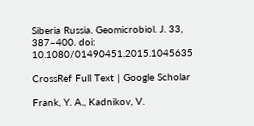Siberia Russia. Geomicrobiol. J. 33, 387–400. doi: 10.1080/01490451.2015.1045635

CrossRef Full Text | Google Scholar

Frank, Y. A., Kadnikov, V.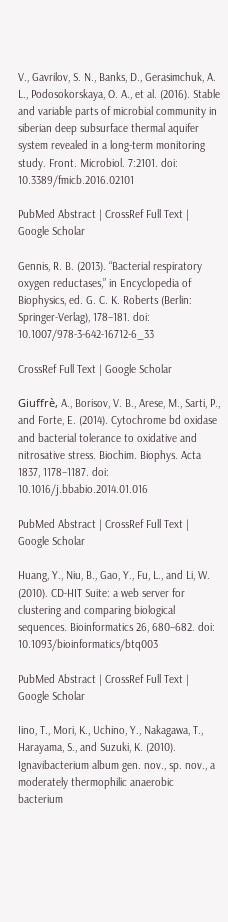V., Gavrilov, S. N., Banks, D., Gerasimchuk, A. L., Podosokorskaya, O. A., et al. (2016). Stable and variable parts of microbial community in siberian deep subsurface thermal aquifer system revealed in a long-term monitoring study. Front. Microbiol. 7:2101. doi: 10.3389/fmicb.2016.02101

PubMed Abstract | CrossRef Full Text | Google Scholar

Gennis, R. B. (2013). “Bacterial respiratory oxygen reductases,” in Encyclopedia of Biophysics, ed. G. C. K. Roberts (Berlin: Springer-Verlag), 178–181. doi: 10.1007/978-3-642-16712-6_33

CrossRef Full Text | Google Scholar

Giuffrè, A., Borisov, V. B., Arese, M., Sarti, P., and Forte, E. (2014). Cytochrome bd oxidase and bacterial tolerance to oxidative and nitrosative stress. Biochim. Biophys. Acta 1837, 1178–1187. doi: 10.1016/j.bbabio.2014.01.016

PubMed Abstract | CrossRef Full Text | Google Scholar

Huang, Y., Niu, B., Gao, Y., Fu, L., and Li, W. (2010). CD-HIT Suite: a web server for clustering and comparing biological sequences. Bioinformatics 26, 680–682. doi: 10.1093/bioinformatics/btq003

PubMed Abstract | CrossRef Full Text | Google Scholar

Iino, T., Mori, K., Uchino, Y., Nakagawa, T., Harayama, S., and Suzuki, K. (2010). Ignavibacterium album gen. nov., sp. nov., a moderately thermophilic anaerobic bacterium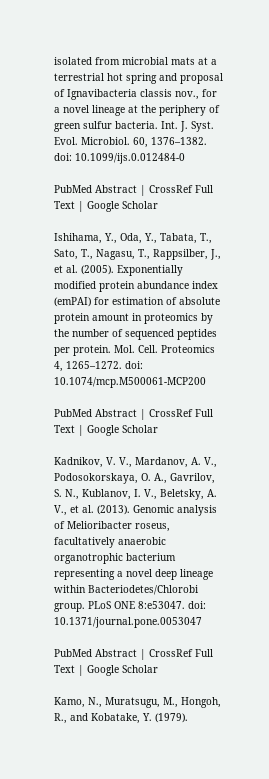isolated from microbial mats at a terrestrial hot spring and proposal of Ignavibacteria classis nov., for a novel lineage at the periphery of green sulfur bacteria. Int. J. Syst. Evol. Microbiol. 60, 1376–1382. doi: 10.1099/ijs.0.012484-0

PubMed Abstract | CrossRef Full Text | Google Scholar

Ishihama, Y., Oda, Y., Tabata, T., Sato, T., Nagasu, T., Rappsilber, J., et al. (2005). Exponentially modified protein abundance index (emPAI) for estimation of absolute protein amount in proteomics by the number of sequenced peptides per protein. Mol. Cell. Proteomics 4, 1265–1272. doi: 10.1074/mcp.M500061-MCP200

PubMed Abstract | CrossRef Full Text | Google Scholar

Kadnikov, V. V., Mardanov, A. V., Podosokorskaya, O. A., Gavrilov, S. N., Kublanov, I. V., Beletsky, A. V., et al. (2013). Genomic analysis of Melioribacter roseus, facultatively anaerobic organotrophic bacterium representing a novel deep lineage within Bacteriodetes/Chlorobi group. PLoS ONE 8:e53047. doi: 10.1371/journal.pone.0053047

PubMed Abstract | CrossRef Full Text | Google Scholar

Kamo, N., Muratsugu, M., Hongoh, R., and Kobatake, Y. (1979).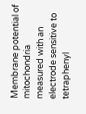Membrane potential of mitochondria measured with an electrode sensitive to tetraphenyl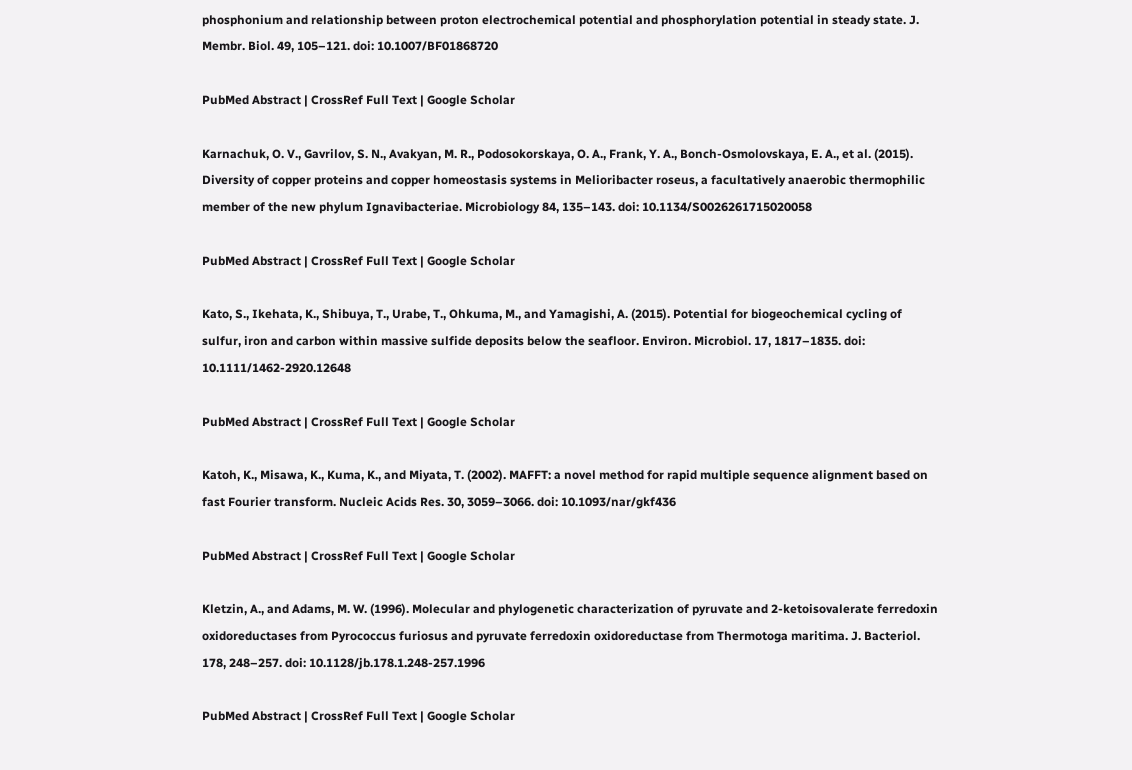phosphonium and relationship between proton electrochemical potential and phosphorylation potential in steady state. J. Membr. Biol. 49, 105–121. doi: 10.1007/BF01868720

PubMed Abstract | CrossRef Full Text | Google Scholar

Karnachuk, O. V., Gavrilov, S. N., Avakyan, M. R., Podosokorskaya, O. A., Frank, Y. A., Bonch-Osmolovskaya, E. A., et al. (2015). Diversity of copper proteins and copper homeostasis systems in Melioribacter roseus, a facultatively anaerobic thermophilic member of the new phylum Ignavibacteriae. Microbiology 84, 135–143. doi: 10.1134/S0026261715020058

PubMed Abstract | CrossRef Full Text | Google Scholar

Kato, S., Ikehata, K., Shibuya, T., Urabe, T., Ohkuma, M., and Yamagishi, A. (2015). Potential for biogeochemical cycling of sulfur, iron and carbon within massive sulfide deposits below the seafloor. Environ. Microbiol. 17, 1817–1835. doi: 10.1111/1462-2920.12648

PubMed Abstract | CrossRef Full Text | Google Scholar

Katoh, K., Misawa, K., Kuma, K., and Miyata, T. (2002). MAFFT: a novel method for rapid multiple sequence alignment based on fast Fourier transform. Nucleic Acids Res. 30, 3059–3066. doi: 10.1093/nar/gkf436

PubMed Abstract | CrossRef Full Text | Google Scholar

Kletzin, A., and Adams, M. W. (1996). Molecular and phylogenetic characterization of pyruvate and 2-ketoisovalerate ferredoxin oxidoreductases from Pyrococcus furiosus and pyruvate ferredoxin oxidoreductase from Thermotoga maritima. J. Bacteriol. 178, 248–257. doi: 10.1128/jb.178.1.248-257.1996

PubMed Abstract | CrossRef Full Text | Google Scholar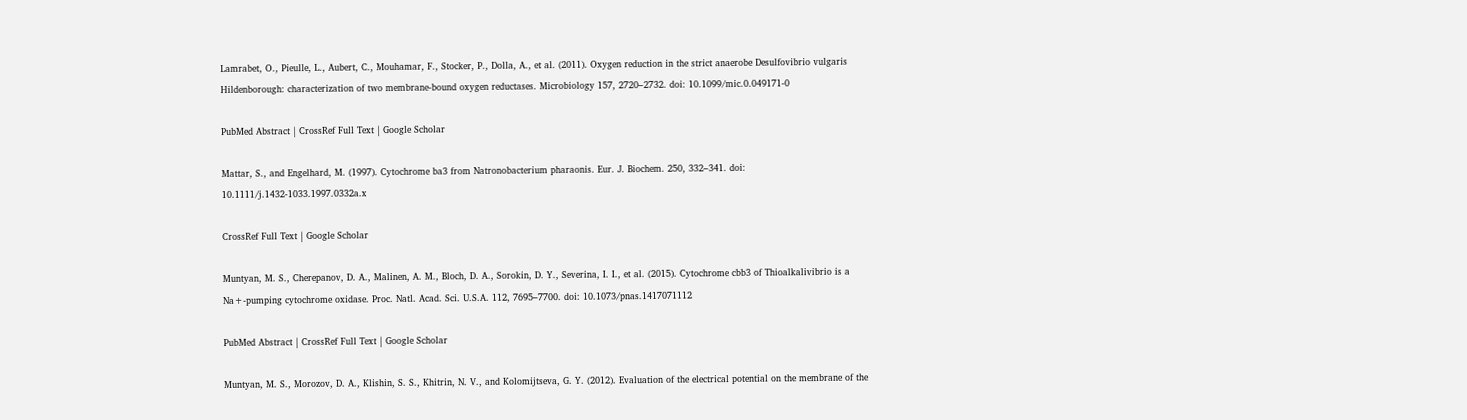Lamrabet, O., Pieulle, L., Aubert, C., Mouhamar, F., Stocker, P., Dolla, A., et al. (2011). Oxygen reduction in the strict anaerobe Desulfovibrio vulgaris Hildenborough: characterization of two membrane-bound oxygen reductases. Microbiology 157, 2720–2732. doi: 10.1099/mic.0.049171-0

PubMed Abstract | CrossRef Full Text | Google Scholar

Mattar, S., and Engelhard, M. (1997). Cytochrome ba3 from Natronobacterium pharaonis. Eur. J. Biochem. 250, 332–341. doi: 10.1111/j.1432-1033.1997.0332a.x

CrossRef Full Text | Google Scholar

Muntyan, M. S., Cherepanov, D. A., Malinen, A. M., Bloch, D. A., Sorokin, D. Y., Severina, I. I., et al. (2015). Cytochrome cbb3 of Thioalkalivibrio is a Na+-pumping cytochrome oxidase. Proc. Natl. Acad. Sci. U.S.A. 112, 7695–7700. doi: 10.1073/pnas.1417071112

PubMed Abstract | CrossRef Full Text | Google Scholar

Muntyan, M. S., Morozov, D. A., Klishin, S. S., Khitrin, N. V., and Kolomijtseva, G. Y. (2012). Evaluation of the electrical potential on the membrane of the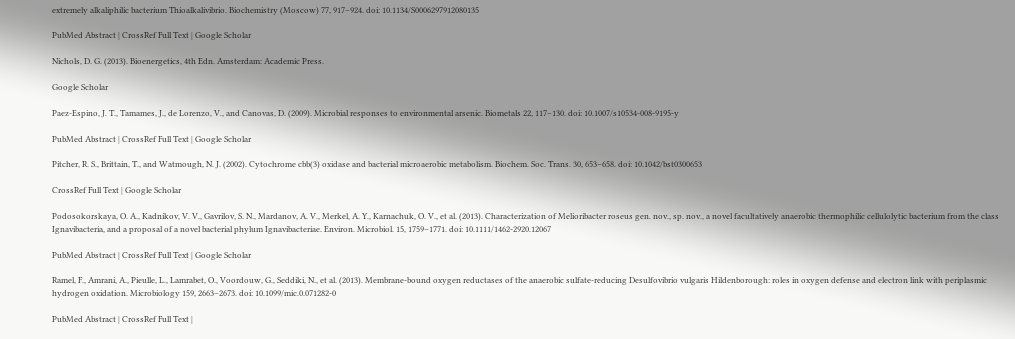extremely alkaliphilic bacterium Thioalkalivibrio. Biochemistry (Moscow) 77, 917–924. doi: 10.1134/S0006297912080135

PubMed Abstract | CrossRef Full Text | Google Scholar

Nichols, D. G. (2013). Bioenergetics, 4th Edn. Amsterdam: Academic Press.

Google Scholar

Paez-Espino, J. T., Tamames, J., de Lorenzo, V., and Canovas, D. (2009). Microbial responses to environmental arsenic. Biometals 22, 117–130. doi: 10.1007/s10534-008-9195-y

PubMed Abstract | CrossRef Full Text | Google Scholar

Pitcher, R. S., Brittain, T., and Watmough, N. J. (2002). Cytochrome cbb(3) oxidase and bacterial microaerobic metabolism. Biochem. Soc. Trans. 30, 653–658. doi: 10.1042/bst0300653

CrossRef Full Text | Google Scholar

Podosokorskaya, O. A., Kadnikov, V. V., Gavrilov, S. N., Mardanov, A. V., Merkel, A. Y., Karnachuk, O. V., et al. (2013). Characterization of Melioribacter roseus gen. nov., sp. nov., a novel facultatively anaerobic thermophilic cellulolytic bacterium from the class Ignavibacteria, and a proposal of a novel bacterial phylum Ignavibacteriae. Environ. Microbiol. 15, 1759–1771. doi: 10.1111/1462-2920.12067

PubMed Abstract | CrossRef Full Text | Google Scholar

Ramel, F., Amrani, A., Pieulle, L., Lamrabet, O., Voordouw, G., Seddiki, N., et al. (2013). Membrane-bound oxygen reductases of the anaerobic sulfate-reducing Desulfovibrio vulgaris Hildenborough: roles in oxygen defense and electron link with periplasmic hydrogen oxidation. Microbiology 159, 2663–2673. doi: 10.1099/mic.0.071282-0

PubMed Abstract | CrossRef Full Text |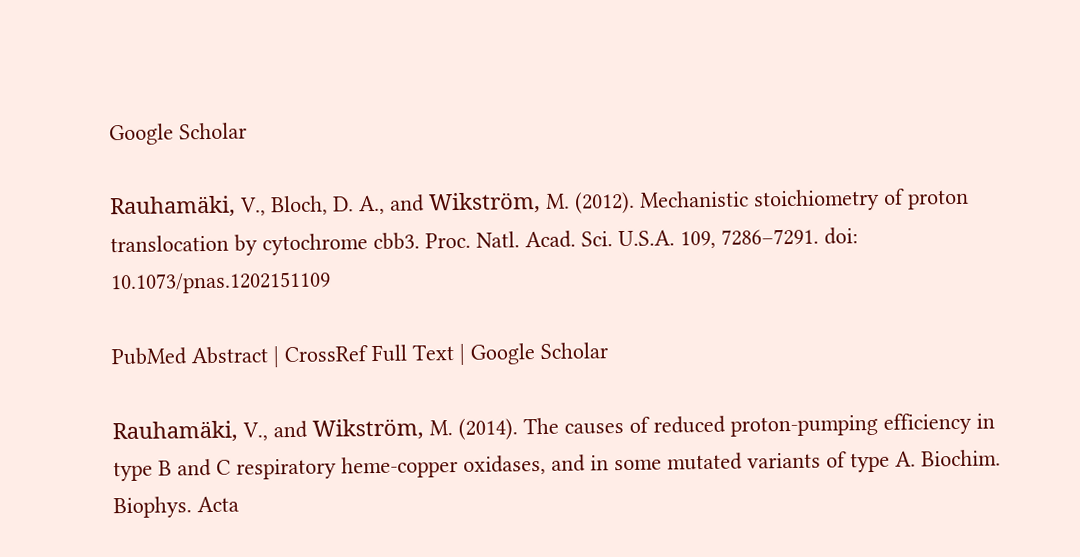Google Scholar

Rauhamäki, V., Bloch, D. A., and Wikström, M. (2012). Mechanistic stoichiometry of proton translocation by cytochrome cbb3. Proc. Natl. Acad. Sci. U.S.A. 109, 7286–7291. doi: 10.1073/pnas.1202151109

PubMed Abstract | CrossRef Full Text | Google Scholar

Rauhamäki, V., and Wikström, M. (2014). The causes of reduced proton-pumping efficiency in type B and C respiratory heme-copper oxidases, and in some mutated variants of type A. Biochim. Biophys. Acta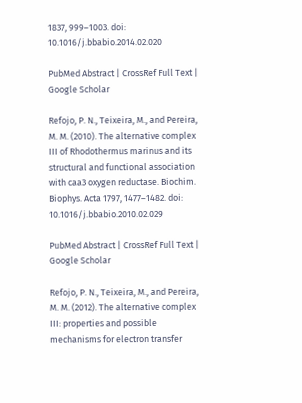1837, 999–1003. doi: 10.1016/j.bbabio.2014.02.020

PubMed Abstract | CrossRef Full Text | Google Scholar

Refojo, P. N., Teixeira, M., and Pereira, M. M. (2010). The alternative complex III of Rhodothermus marinus and its structural and functional association with caa3 oxygen reductase. Biochim. Biophys. Acta 1797, 1477–1482. doi: 10.1016/j.bbabio.2010.02.029

PubMed Abstract | CrossRef Full Text | Google Scholar

Refojo, P. N., Teixeira, M., and Pereira, M. M. (2012). The alternative complex III: properties and possible mechanisms for electron transfer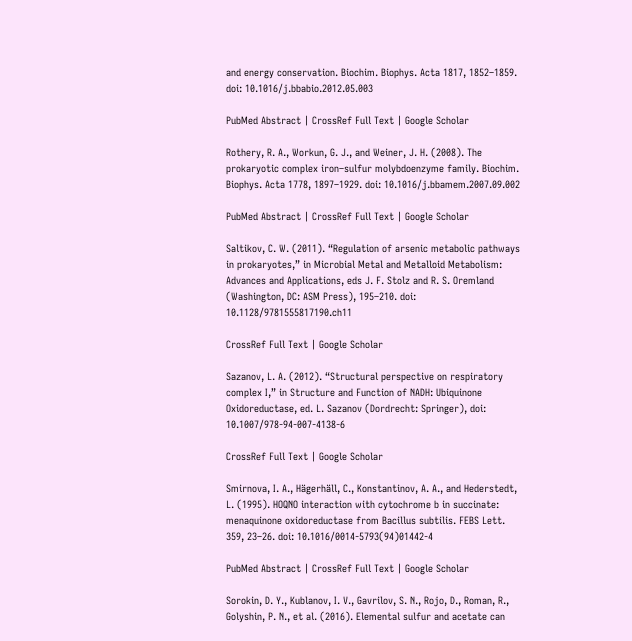and energy conservation. Biochim. Biophys. Acta 1817, 1852–1859. doi: 10.1016/j.bbabio.2012.05.003

PubMed Abstract | CrossRef Full Text | Google Scholar

Rothery, R. A., Workun, G. J., and Weiner, J. H. (2008). The prokaryotic complex iron–sulfur molybdoenzyme family. Biochim. Biophys. Acta 1778, 1897–1929. doi: 10.1016/j.bbamem.2007.09.002

PubMed Abstract | CrossRef Full Text | Google Scholar

Saltikov, C. W. (2011). “Regulation of arsenic metabolic pathways in prokaryotes,” in Microbial Metal and Metalloid Metabolism: Advances and Applications, eds J. F. Stolz and R. S. Oremland (Washington, DC: ASM Press), 195–210. doi: 10.1128/9781555817190.ch11

CrossRef Full Text | Google Scholar

Sazanov, L. A. (2012). “Structural perspective on respiratory complex I,” in Structure and Function of NADH: Ubiquinone Oxidoreductase, ed. L. Sazanov (Dordrecht: Springer), doi: 10.1007/978-94-007-4138-6

CrossRef Full Text | Google Scholar

Smirnova, I. A., Hägerhäll, C., Konstantinov, A. A., and Hederstedt, L. (1995). HOQNO interaction with cytochrome b in succinate: menaquinone oxidoreductase from Bacillus subtilis. FEBS Lett. 359, 23–26. doi: 10.1016/0014-5793(94)01442-4

PubMed Abstract | CrossRef Full Text | Google Scholar

Sorokin, D. Y., Kublanov, I. V., Gavrilov, S. N., Rojo, D., Roman, R., Golyshin, P. N., et al. (2016). Elemental sulfur and acetate can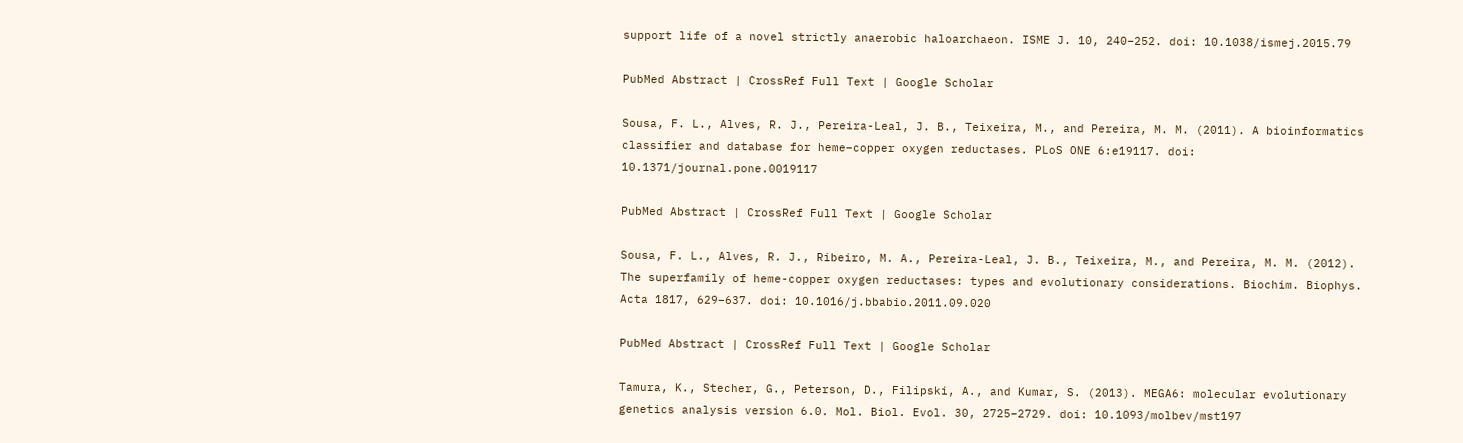support life of a novel strictly anaerobic haloarchaeon. ISME J. 10, 240–252. doi: 10.1038/ismej.2015.79

PubMed Abstract | CrossRef Full Text | Google Scholar

Sousa, F. L., Alves, R. J., Pereira-Leal, J. B., Teixeira, M., and Pereira, M. M. (2011). A bioinformatics classifier and database for heme–copper oxygen reductases. PLoS ONE 6:e19117. doi: 10.1371/journal.pone.0019117

PubMed Abstract | CrossRef Full Text | Google Scholar

Sousa, F. L., Alves, R. J., Ribeiro, M. A., Pereira-Leal, J. B., Teixeira, M., and Pereira, M. M. (2012). The superfamily of heme-copper oxygen reductases: types and evolutionary considerations. Biochim. Biophys. Acta 1817, 629–637. doi: 10.1016/j.bbabio.2011.09.020

PubMed Abstract | CrossRef Full Text | Google Scholar

Tamura, K., Stecher, G., Peterson, D., Filipski, A., and Kumar, S. (2013). MEGA6: molecular evolutionary genetics analysis version 6.0. Mol. Biol. Evol. 30, 2725–2729. doi: 10.1093/molbev/mst197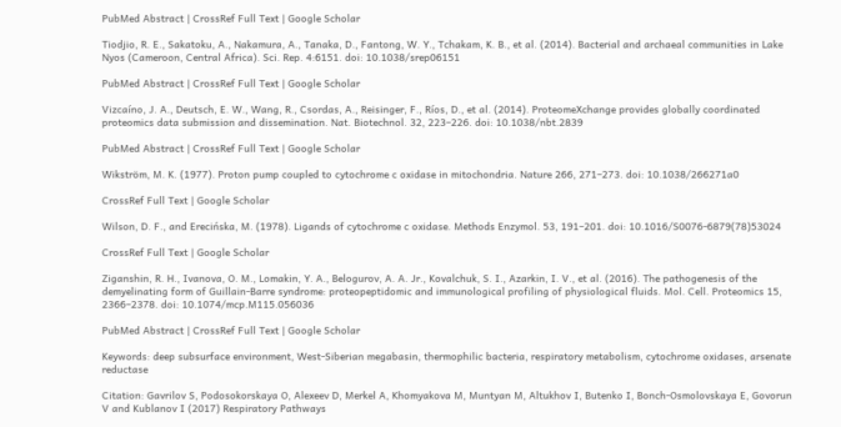PubMed Abstract | CrossRef Full Text | Google Scholar

Tiodjio, R. E., Sakatoku, A., Nakamura, A., Tanaka, D., Fantong, W. Y., Tchakam, K. B., et al. (2014). Bacterial and archaeal communities in Lake Nyos (Cameroon, Central Africa). Sci. Rep. 4:6151. doi: 10.1038/srep06151

PubMed Abstract | CrossRef Full Text | Google Scholar

Vizcaíno, J. A., Deutsch, E. W., Wang, R., Csordas, A., Reisinger, F., Ríos, D., et al. (2014). ProteomeXchange provides globally coordinated proteomics data submission and dissemination. Nat. Biotechnol. 32, 223–226. doi: 10.1038/nbt.2839

PubMed Abstract | CrossRef Full Text | Google Scholar

Wikström, M. K. (1977). Proton pump coupled to cytochrome c oxidase in mitochondria. Nature 266, 271–273. doi: 10.1038/266271a0

CrossRef Full Text | Google Scholar

Wilson, D. F., and Erecińska, M. (1978). Ligands of cytochrome c oxidase. Methods Enzymol. 53, 191–201. doi: 10.1016/S0076-6879(78)53024

CrossRef Full Text | Google Scholar

Ziganshin, R. H., Ivanova, O. M., Lomakin, Y. A., Belogurov, A. A. Jr., Kovalchuk, S. I., Azarkin, I. V., et al. (2016). The pathogenesis of the demyelinating form of Guillain-Barre syndrome: proteopeptidomic and immunological profiling of physiological fluids. Mol. Cell. Proteomics 15, 2366–2378. doi: 10.1074/mcp.M115.056036

PubMed Abstract | CrossRef Full Text | Google Scholar

Keywords: deep subsurface environment, West-Siberian megabasin, thermophilic bacteria, respiratory metabolism, cytochrome oxidases, arsenate reductase

Citation: Gavrilov S, Podosokorskaya O, Alexeev D, Merkel A, Khomyakova M, Muntyan M, Altukhov I, Butenko I, Bonch-Osmolovskaya E, Govorun V and Kublanov I (2017) Respiratory Pathways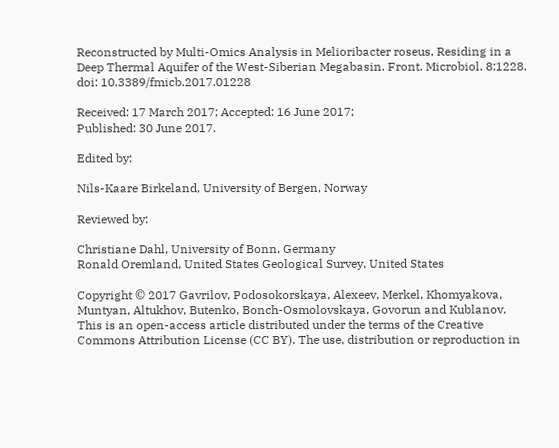Reconstructed by Multi-Omics Analysis in Melioribacter roseus, Residing in a Deep Thermal Aquifer of the West-Siberian Megabasin. Front. Microbiol. 8:1228. doi: 10.3389/fmicb.2017.01228

Received: 17 March 2017; Accepted: 16 June 2017;
Published: 30 June 2017.

Edited by:

Nils-Kaare Birkeland, University of Bergen, Norway

Reviewed by:

Christiane Dahl, University of Bonn, Germany
Ronald Oremland, United States Geological Survey, United States

Copyright © 2017 Gavrilov, Podosokorskaya, Alexeev, Merkel, Khomyakova, Muntyan, Altukhov, Butenko, Bonch-Osmolovskaya, Govorun and Kublanov. This is an open-access article distributed under the terms of the Creative Commons Attribution License (CC BY). The use, distribution or reproduction in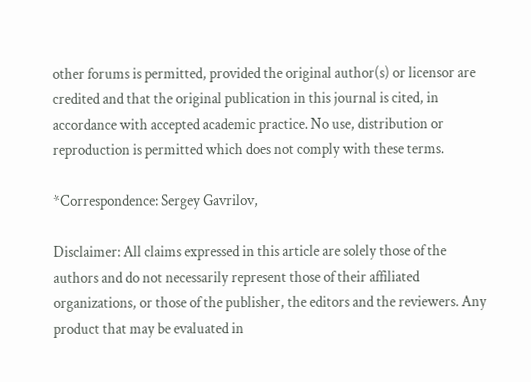other forums is permitted, provided the original author(s) or licensor are credited and that the original publication in this journal is cited, in accordance with accepted academic practice. No use, distribution or reproduction is permitted which does not comply with these terms.

*Correspondence: Sergey Gavrilov,

Disclaimer: All claims expressed in this article are solely those of the authors and do not necessarily represent those of their affiliated organizations, or those of the publisher, the editors and the reviewers. Any product that may be evaluated in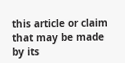this article or claim that may be made by its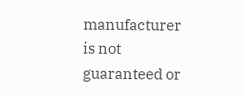manufacturer is not guaranteed or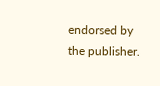endorsed by the publisher.